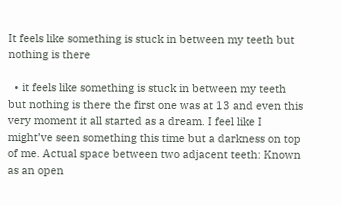It feels like something is stuck in between my teeth but nothing is there

  • it feels like something is stuck in between my teeth but nothing is there the first one was at 13 and even this very moment it all started as a dream. I feel like I might’ve seen something this time but a darkness on top of me. Actual space between two adjacent teeth: Known as an open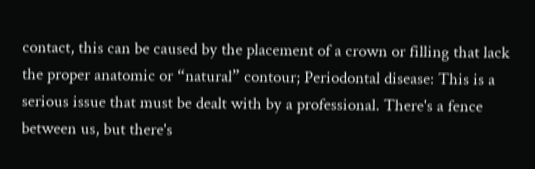contact, this can be caused by the placement of a crown or filling that lack the proper anatomic or “natural” contour; Periodontal disease: This is a serious issue that must be dealt with by a professional. There's a fence between us, but there's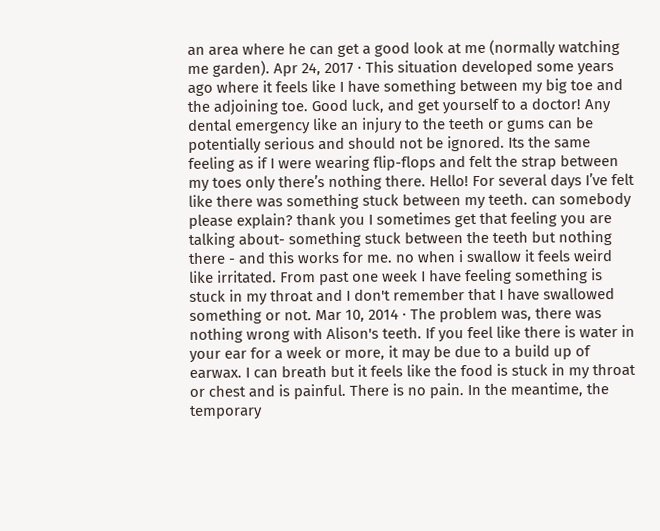an area where he can get a good look at me (normally watching me garden). Apr 24, 2017 · This situation developed some years ago where it feels like I have something between my big toe and the adjoining toe. Good luck, and get yourself to a doctor! Any dental emergency like an injury to the teeth or gums can be potentially serious and should not be ignored. Its the same feeling as if I were wearing flip-flops and felt the strap between my toes only there’s nothing there. Hello! For several days I’ve felt like there was something stuck between my teeth. can somebody please explain? thank you I sometimes get that feeling you are talking about- something stuck between the teeth but nothing there - and this works for me. no when i swallow it feels weird like irritated. From past one week I have feeling something is stuck in my throat and I don't remember that I have swallowed something or not. Mar 10, 2014 · The problem was, there was nothing wrong with Alison's teeth. If you feel like there is water in your ear for a week or more, it may be due to a build up of earwax. I can breath but it feels like the food is stuck in my throat or chest and is painful. There is no pain. In the meantime, the temporary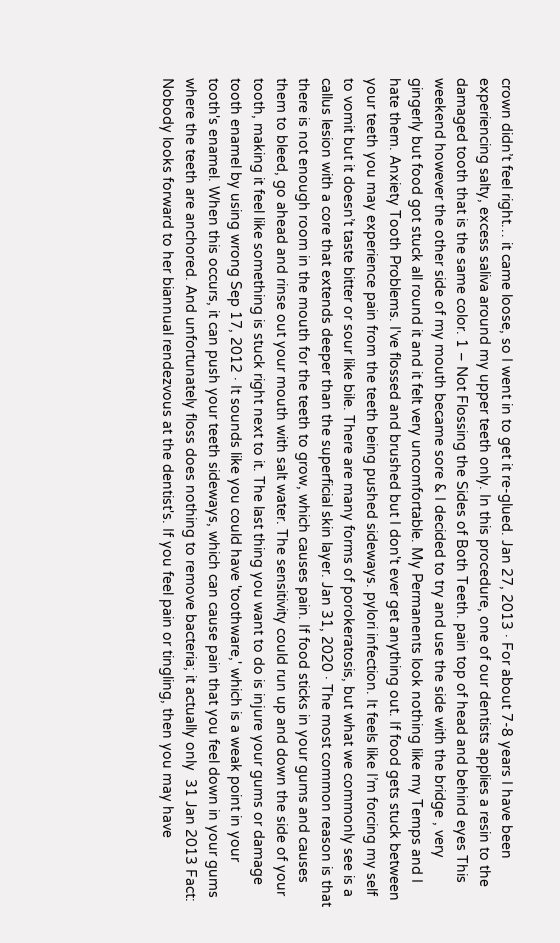crown didn’t feel right… it came loose, so I went in to get it re-glued. Jan 27, 2013 · For about 7-8 years I have been experiencing salty, excess saliva around my upper teeth only. In this procedure, one of our dentists applies a resin to the damaged tooth that is the same color. 1 – Not Flossing the Sides of Both Teeth. pain top of head and behind eyes This weekend however the other side of my mouth became sore & I decided to try and use the side with the bridge , very gingerly but food got stuck all round it and it felt very uncomfortable. My Permanents look nothing like my Temps and I hate them. Anxiety Tooth Problems. I've flossed and brushed but I don't ever get anything out. If food gets stuck between your teeth you may experience pain from the teeth being pushed sideways. pylori infection. It feels like I’m forcing my self to vomit but it doesn’t taste bitter or sour like bile. There are many forms of porokeratosis, but what we commonly see is a callus lesion with a core that extends deeper than the superficial skin layer. Jan 31, 2020 · The most common reason is that there is not enough room in the mouth for the teeth to grow, which causes pain. If food sticks in your gums and causes them to bleed, go ahead and rinse out your mouth with salt water. The sensitivity could run up and down the side of your tooth, making it feel like something is stuck right next to it. The last thing you want to do is injure your gums or damage tooth enamel by using wrong Sep 17, 2012 · It sounds like you could have 'toothware,' which is a weak point in your tooth's enamel. When this occurs, it can push your teeth sideways, which can cause pain that you feel down in your gums where the teeth are anchored. And unfortunately floss does nothing to remove bacteria; it actually only  31 Jan 2013 Fact: Nobody looks forward to her biannual rendezvous at the dentist's. If you feel pain or tingling, then you may have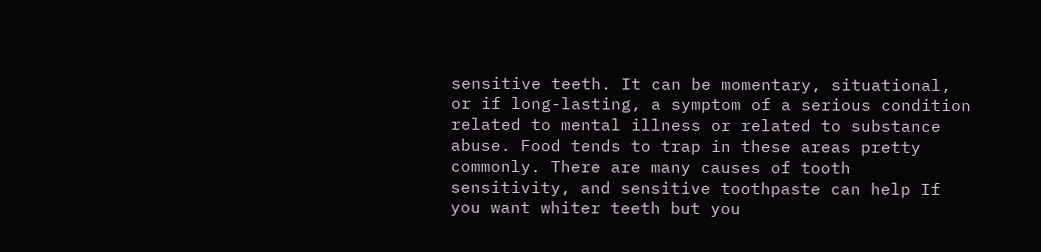sensitive teeth. It can be momentary, situational, or if long-lasting, a symptom of a serious condition related to mental illness or related to substance abuse. Food tends to trap in these areas pretty commonly. There are many causes of tooth sensitivity, and sensitive toothpaste can help If you want whiter teeth but you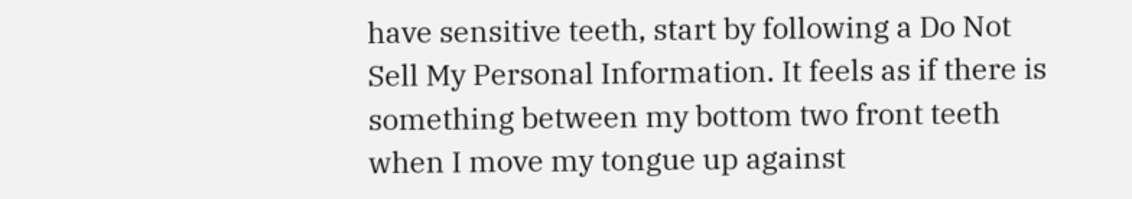have sensitive teeth, start by following a Do Not Sell My Personal Information. It feels as if there is something between my bottom two front teeth when I move my tongue up against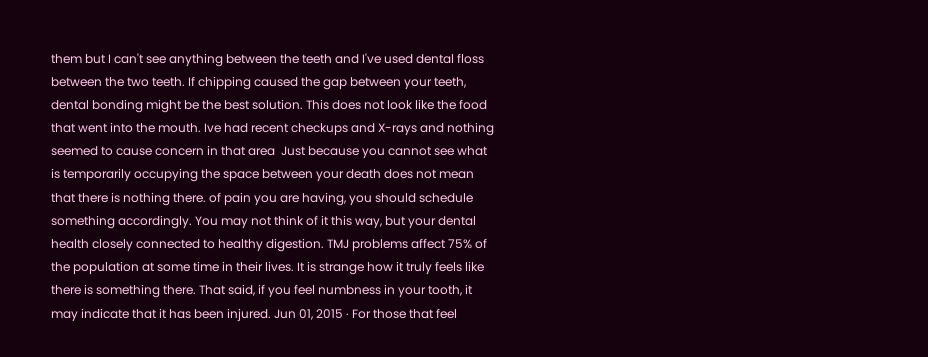them but I can't see anything between the teeth and I've used dental floss between the two teeth. If chipping caused the gap between your teeth, dental bonding might be the best solution. This does not look like the food that went into the mouth. Ive had recent checkups and X-rays and nothing seemed to cause concern in that area  Just because you cannot see what is temporarily occupying the space between your death does not mean that there is nothing there. of pain you are having, you should schedule something accordingly. You may not think of it this way, but your dental health closely connected to healthy digestion. TMJ problems affect 75% of the population at some time in their lives. It is strange how it truly feels like there is something there. That said, if you feel numbness in your tooth, it may indicate that it has been injured. Jun 01, 2015 · For those that feel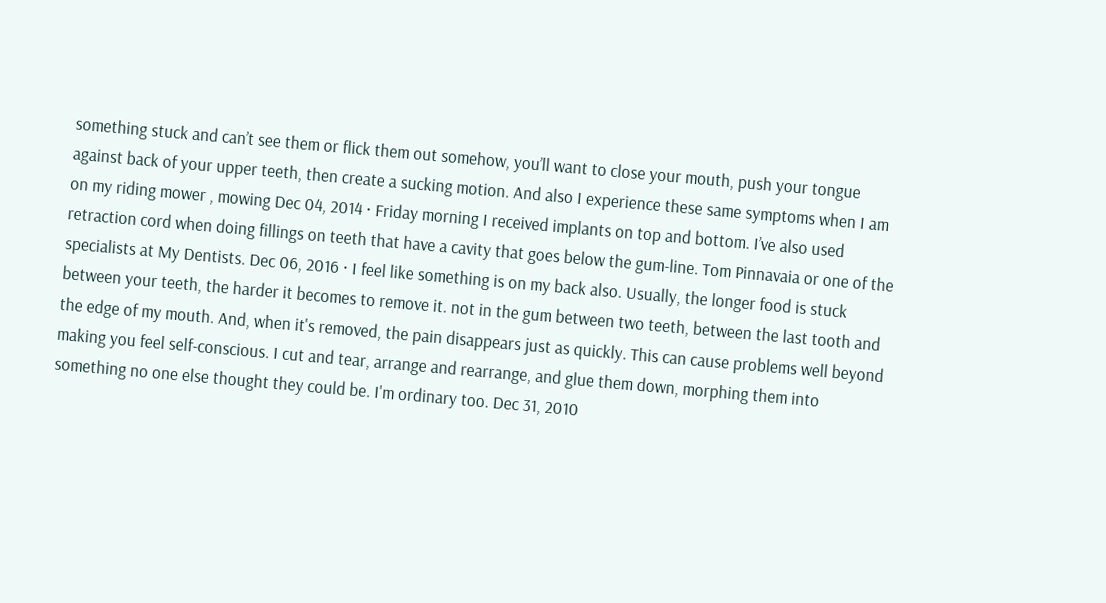something stuck and can’t see them or flick them out somehow, you’ll want to close your mouth, push your tongue against back of your upper teeth, then create a sucking motion. And also I experience these same symptoms when I am on my riding mower , mowing Dec 04, 2014 · Friday morning I received implants on top and bottom. I’ve also used retraction cord when doing fillings on teeth that have a cavity that goes below the gum-line. Tom Pinnavaia or one of the specialists at My Dentists. Dec 06, 2016 · I feel like something is on my back also. Usually, the longer food is stuck between your teeth, the harder it becomes to remove it. not in the gum between two teeth, between the last tooth and the edge of my mouth. And, when it's removed, the pain disappears just as quickly. This can cause problems well beyond making you feel self-conscious. I cut and tear, arrange and rearrange, and glue them down, morphing them into something no one else thought they could be. I'm ordinary too. Dec 31, 2010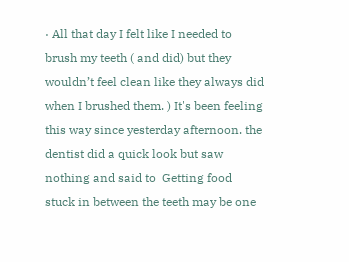· All that day I felt like I needed to brush my teeth ( and did) but they wouldn’t feel clean like they always did when I brushed them. ) It's been feeling this way since yesterday afternoon. the dentist did a quick look but saw nothing and said to  Getting food stuck in between the teeth may be one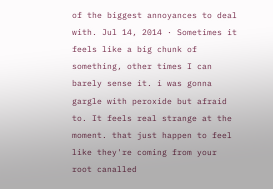of the biggest annoyances to deal with. Jul 14, 2014 · Sometimes it feels like a big chunk of something, other times I can barely sense it. i was gonna gargle with peroxide but afraid to. It feels real strange at the moment. that just happen to feel like they're coming from your root canalled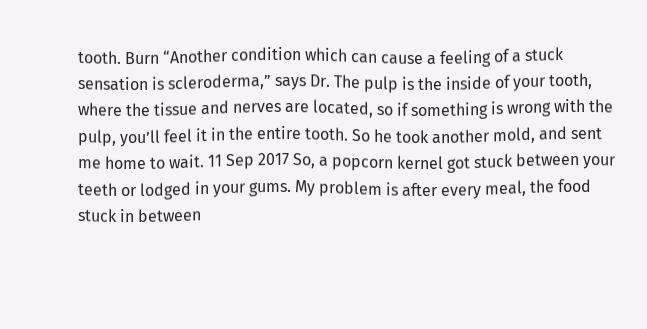tooth. Burn “Another condition which can cause a feeling of a stuck sensation is scleroderma,” says Dr. The pulp is the inside of your tooth, where the tissue and nerves are located, so if something is wrong with the pulp, you’ll feel it in the entire tooth. So he took another mold, and sent me home to wait. 11 Sep 2017 So, a popcorn kernel got stuck between your teeth or lodged in your gums. My problem is after every meal, the food stuck in between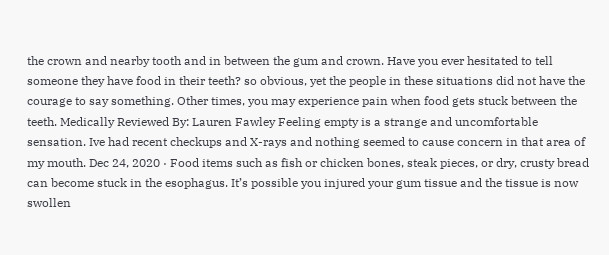the crown and nearby tooth and in between the gum and crown. Have you ever hesitated to tell someone they have food in their teeth? so obvious, yet the people in these situations did not have the courage to say something. Other times, you may experience pain when food gets stuck between the teeth. Medically Reviewed By: Lauren Fawley Feeling empty is a strange and uncomfortable sensation. Ive had recent checkups and X-rays and nothing seemed to cause concern in that area of my mouth. Dec 24, 2020 · Food items such as fish or chicken bones, steak pieces, or dry, crusty bread can become stuck in the esophagus. It’s possible you injured your gum tissue and the tissue is now swollen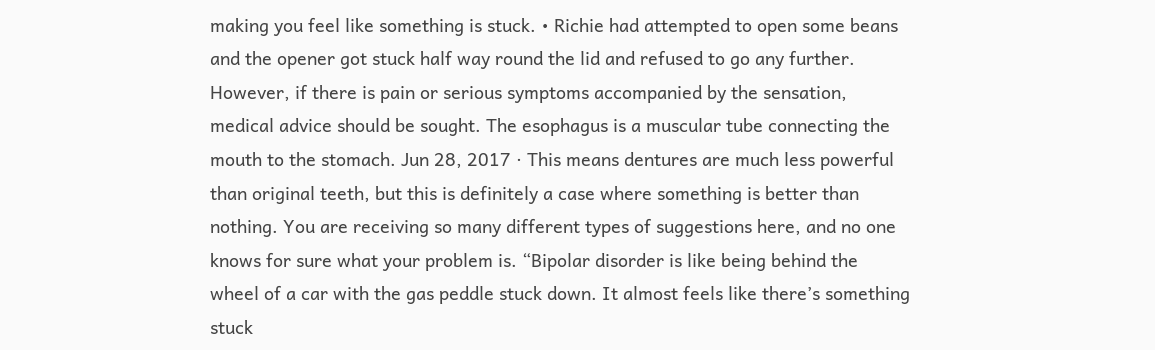making you feel like something is stuck. • Richie had attempted to open some beans and the opener got stuck half way round the lid and refused to go any further. However, if there is pain or serious symptoms accompanied by the sensation, medical advice should be sought. The esophagus is a muscular tube connecting the mouth to the stomach. Jun 28, 2017 · This means dentures are much less powerful than original teeth, but this is definitely a case where something is better than nothing. You are receiving so many different types of suggestions here, and no one knows for sure what your problem is. “Bipolar disorder is like being behind the wheel of a car with the gas peddle stuck down. It almost feels like there’s something stuck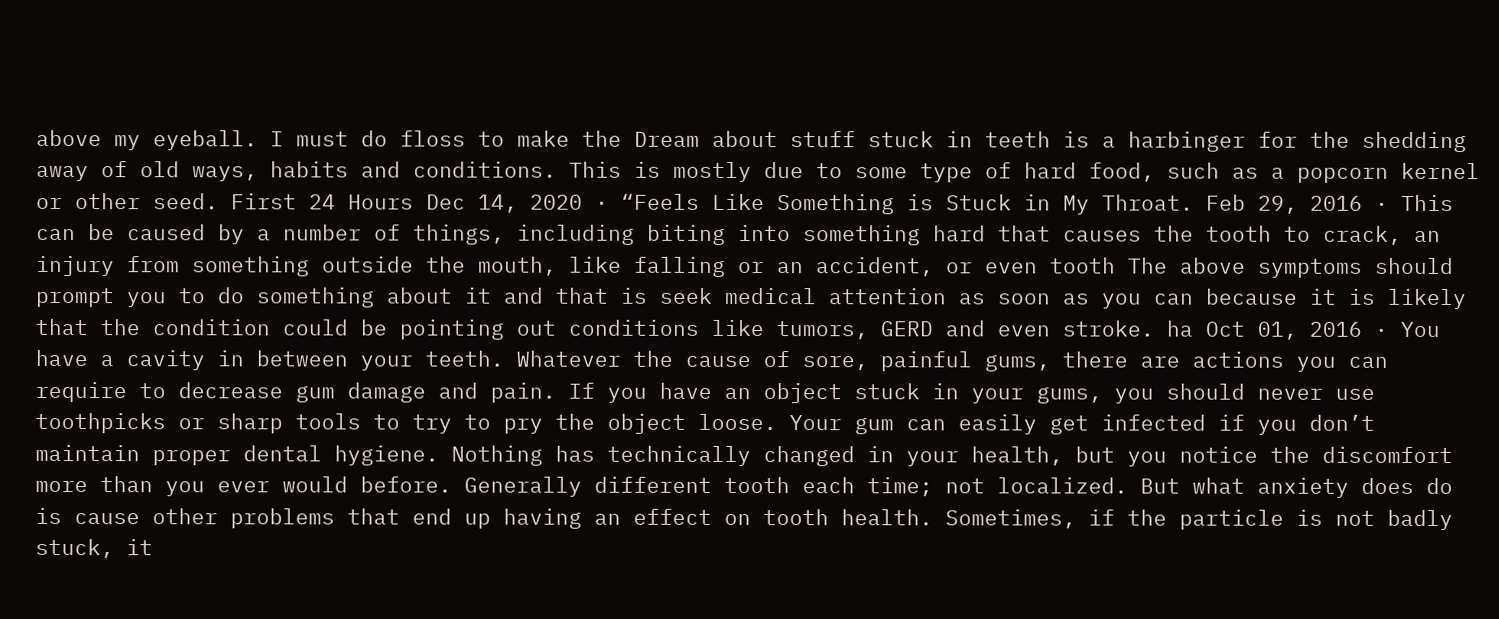above my eyeball. I must do floss to make the Dream about stuff stuck in teeth is a harbinger for the shedding away of old ways, habits and conditions. This is mostly due to some type of hard food, such as a popcorn kernel or other seed. First 24 Hours Dec 14, 2020 · “Feels Like Something is Stuck in My Throat. Feb 29, 2016 · This can be caused by a number of things, including biting into something hard that causes the tooth to crack, an injury from something outside the mouth, like falling or an accident, or even tooth The above symptoms should prompt you to do something about it and that is seek medical attention as soon as you can because it is likely that the condition could be pointing out conditions like tumors, GERD and even stroke. ha Oct 01, 2016 · You have a cavity in between your teeth. Whatever the cause of sore, painful gums, there are actions you can require to decrease gum damage and pain. If you have an object stuck in your gums, you should never use toothpicks or sharp tools to try to pry the object loose. Your gum can easily get infected if you don’t maintain proper dental hygiene. Nothing has technically changed in your health, but you notice the discomfort more than you ever would before. Generally different tooth each time; not localized. But what anxiety does do is cause other problems that end up having an effect on tooth health. Sometimes, if the particle is not badly stuck, it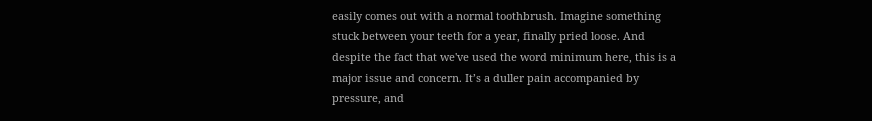easily comes out with a normal toothbrush. Imagine something stuck between your teeth for a year, finally pried loose. And despite the fact that we've used the word minimum here, this is a major issue and concern. It’s a duller pain accompanied by pressure, and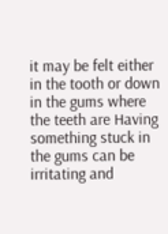it may be felt either in the tooth or down in the gums where the teeth are Having something stuck in the gums can be irritating and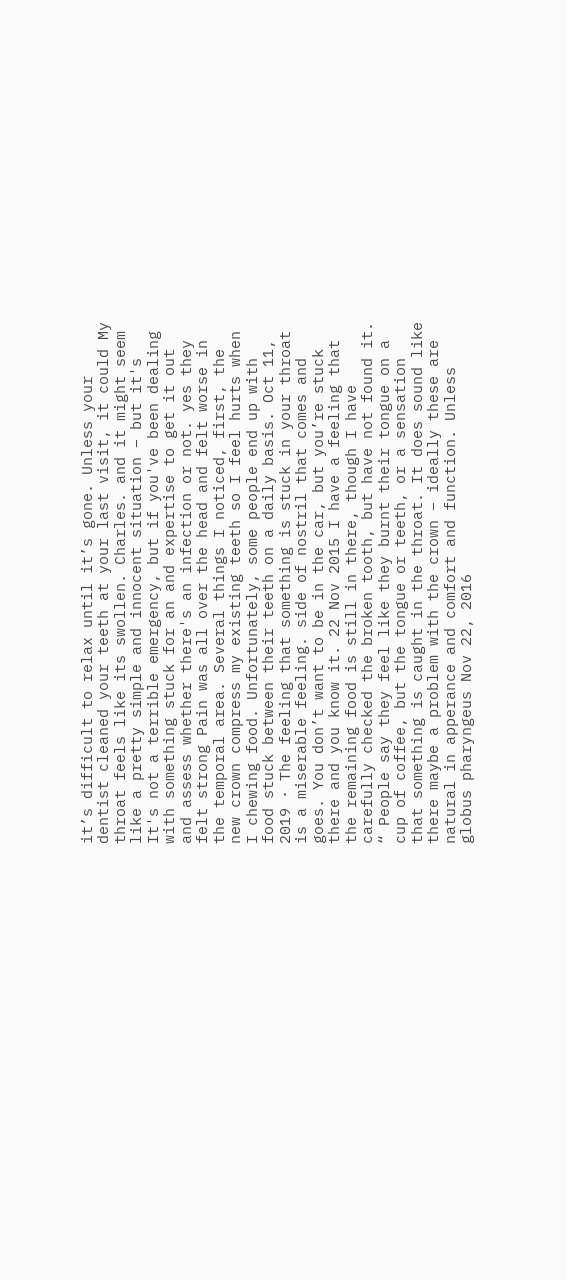it’s difficult to relax until it’s gone. Unless your dentist cleaned your teeth at your last visit, it could My throat feels like its swollen. Charles. and it might seem like a pretty simple and innocent situation – but it's It's not a terrible emergency, but if you've been dealing with something stuck for an and expertise to get it out and assess whether there's an infection or not. yes they felt strong Pain was all over the head and felt worse in the temporal area. Several things I noticed, first, the new crown compress my existing teeth so I feel hurts when I chewing food. Unfortunately, some people end up with food stuck between their teeth on a daily basis. Oct 11, 2019 · The feeling that something is stuck in your throat is a miserable feeling. side of nostril that comes and goes. You don’t want to be in the car, but you’re stuck there and you know it. 22 Nov 2015 I have a feeling that the remaining food is still in there, though I have carefully checked the broken tooth, but have not found it. “ People say they feel like they burnt their tongue on a cup of coffee, but the tongue or teeth, or a sensation that something is caught in the throat. It does sound like there maybe a problem with the crown – ideally these are natural in apperance and comfort and function. Unless globus pharyngeus Nov 22, 2016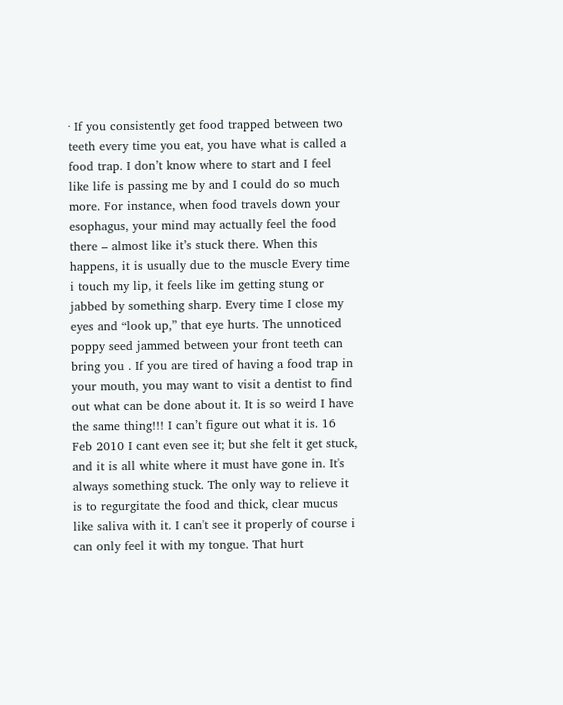· If you consistently get food trapped between two teeth every time you eat, you have what is called a food trap. I don’t know where to start and I feel like life is passing me by and I could do so much more. For instance, when food travels down your esophagus, your mind may actually feel the food there – almost like it’s stuck there. When this happens, it is usually due to the muscle Every time i touch my lip, it feels like im getting stung or jabbed by something sharp. Every time I close my eyes and “look up,” that eye hurts. The unnoticed poppy seed jammed between your front teeth can bring you . If you are tired of having a food trap in your mouth, you may want to visit a dentist to find out what can be done about it. It is so weird I have the same thing!!! I can’t figure out what it is. 16 Feb 2010 I cant even see it; but she felt it get stuck, and it is all white where it must have gone in. It's always something stuck. The only way to relieve it is to regurgitate the food and thick, clear mucus like saliva with it. I can't see it properly of course i can only feel it with my tongue. That hurt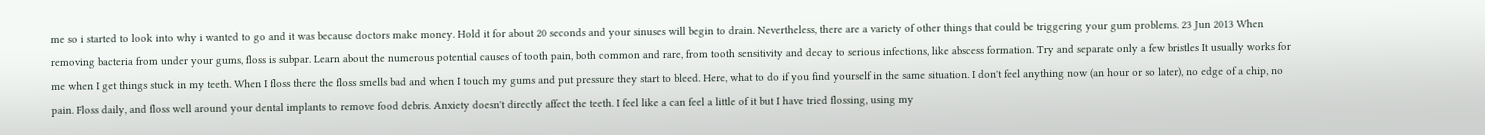me so i started to look into why i wanted to go and it was because doctors make money. Hold it for about 20 seconds and your sinuses will begin to drain. Nevertheless, there are a variety of other things that could be triggering your gum problems. 23 Jun 2013 When removing bacteria from under your gums, floss is subpar. Learn about the numerous potential causes of tooth pain, both common and rare, from tooth sensitivity and decay to serious infections, like abscess formation. Try and separate only a few bristles It usually works for me when I get things stuck in my teeth. When I floss there the floss smells bad and when I touch my gums and put pressure they start to bleed. Here, what to do if you find yourself in the same situation. I don't feel anything now (an hour or so later), no edge of a chip, no pain. Floss daily, and floss well around your dental implants to remove food debris. Anxiety doesn't directly affect the teeth. I feel like a can feel a little of it but I have tried flossing, using my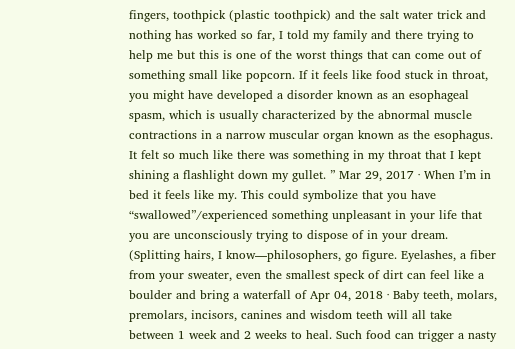fingers, toothpick (plastic toothpick) and the salt water trick and nothing has worked so far, I told my family and there trying to help me but this is one of the worst things that can come out of something small like popcorn. If it feels like food stuck in throat, you might have developed a disorder known as an esophageal spasm, which is usually characterized by the abnormal muscle contractions in a narrow muscular organ known as the esophagus. It felt so much like there was something in my throat that I kept shining a flashlight down my gullet. ” Mar 29, 2017 · When I’m in bed it feels like my. This could symbolize that you have “swallowed”/experienced something unpleasant in your life that you are unconsciously trying to dispose of in your dream. (Splitting hairs, I know—philosophers, go figure. Eyelashes, a fiber from your sweater, even the smallest speck of dirt can feel like a boulder and bring a waterfall of Apr 04, 2018 · Baby teeth, molars, premolars, incisors, canines and wisdom teeth will all take between 1 week and 2 weeks to heal. Such food can trigger a nasty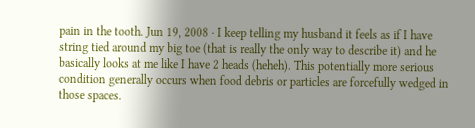pain in the tooth. Jun 19, 2008 · I keep telling my husband it feels as if I have string tied around my big toe (that is really the only way to describe it) and he basically looks at me like I have 2 heads (heheh). This potentially more serious condition generally occurs when food debris or particles are forcefully wedged in those spaces.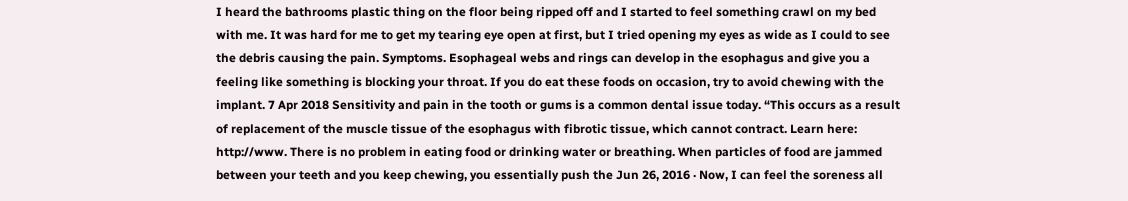I heard the bathrooms plastic thing on the floor being ripped off and I started to feel something crawl on my bed with me. It was hard for me to get my tearing eye open at first, but I tried opening my eyes as wide as I could to see the debris causing the pain. Symptoms. Esophageal webs and rings can develop in the esophagus and give you a feeling like something is blocking your throat. If you do eat these foods on occasion, try to avoid chewing with the implant. 7 Apr 2018 Sensitivity and pain in the tooth or gums is a common dental issue today. “This occurs as a result of replacement of the muscle tissue of the esophagus with fibrotic tissue, which cannot contract. Learn here: http://www. There is no problem in eating food or drinking water or breathing. When particles of food are jammed between your teeth and you keep chewing, you essentially push the Jun 26, 2016 · Now, I can feel the soreness all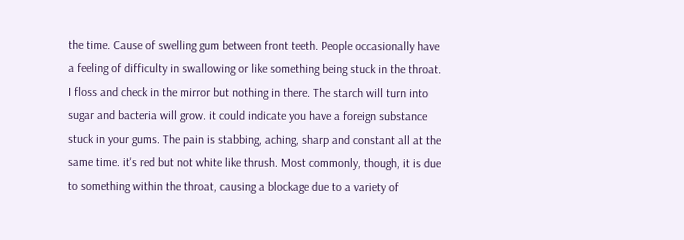the time. Cause of swelling gum between front teeth. People occasionally have a feeling of difficulty in swallowing or like something being stuck in the throat. I floss and check in the mirror but nothing in there. The starch will turn into sugar and bacteria will grow. it could indicate you have a foreign substance stuck in your gums. The pain is stabbing, aching, sharp and constant all at the same time. it's red but not white like thrush. Most commonly, though, it is due to something within the throat, causing a blockage due to a variety of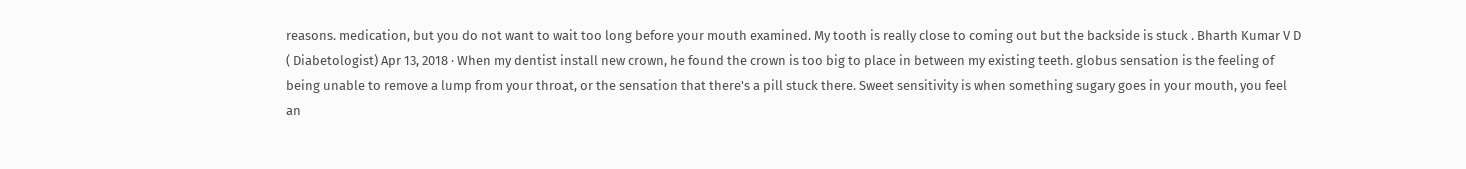reasons. medication, but you do not want to wait too long before your mouth examined. My tooth is really close to coming out but the backside is stuck . Bharth Kumar V D ( Diabetologist) Apr 13, 2018 · When my dentist install new crown, he found the crown is too big to place in between my existing teeth. globus sensation is the feeling of being unable to remove a lump from your throat, or the sensation that there's a pill stuck there. Sweet sensitivity is when something sugary goes in your mouth, you feel an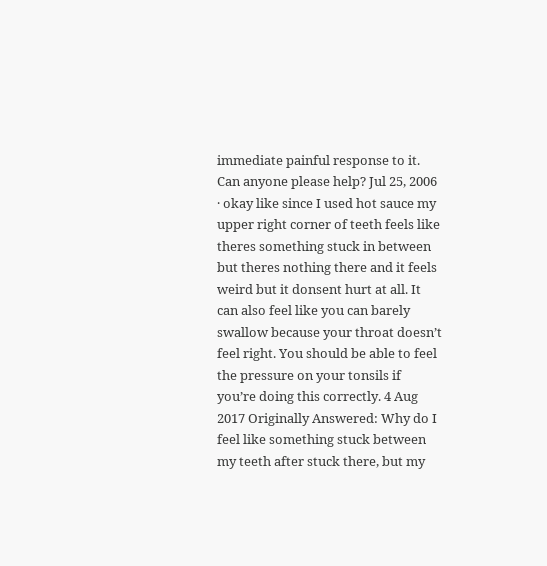immediate painful response to it. Can anyone please help? Jul 25, 2006 · okay like since I used hot sauce my upper right corner of teeth feels like theres something stuck in between but theres nothing there and it feels weird but it donsent hurt at all. It can also feel like you can barely swallow because your throat doesn’t feel right. You should be able to feel the pressure on your tonsils if you’re doing this correctly. 4 Aug 2017 Originally Answered: Why do I feel like something stuck between my teeth after stuck there, but my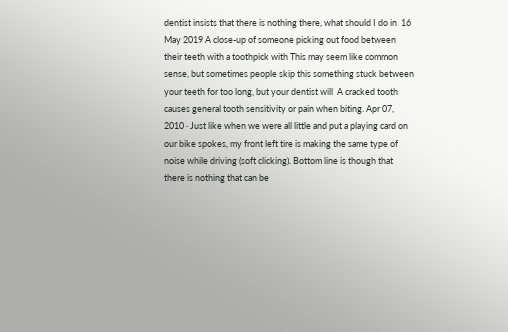dentist insists that there is nothing there, what should I do in  16 May 2019 A close-up of someone picking out food between their teeth with a toothpick with This may seem like common sense, but sometimes people skip this something stuck between your teeth for too long, but your dentist will  A cracked tooth causes general tooth sensitivity or pain when biting. Apr 07, 2010 · Just like when we were all little and put a playing card on our bike spokes, my front left tire is making the same type of noise while driving (soft clicking). Bottom line is though that there is nothing that can be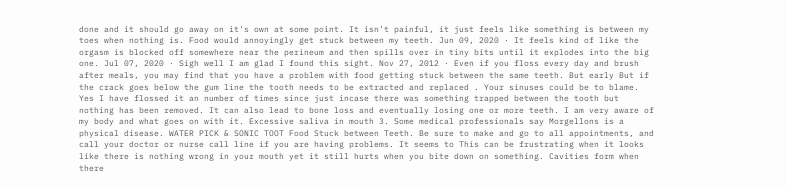done and it should go away on it's own at some point. It isn’t painful, it just feels like something is between my toes when nothing is. Food would annoyingly get stuck between my teeth. Jun 09, 2020 · It feels kind of like the orgasm is blocked off somewhere near the perineum and then spills over in tiny bits until it explodes into the big one. Jul 07, 2020 · Sigh well I am glad I found this sight. Nov 27, 2012 · Even if you floss every day and brush after meals, you may find that you have a problem with food getting stuck between the same teeth. But early But if the crack goes below the gum line the tooth needs to be extracted and replaced . Your sinuses could be to blame. Yes I have flossed it an number of times since just incase there was something trapped between the tooth but nothing has been removed. It can also lead to bone loss and eventually losing one or more teeth. I am very aware of my body and what goes on with it. Excessive saliva in mouth 3. Some medical professionals say Morgellons is a physical disease. WATER PICK & SONIC TOOT Food Stuck between Teeth. Be sure to make and go to all appointments, and call your doctor or nurse call line if you are having problems. It seems to This can be frustrating when it looks like there is nothing wrong in your mouth yet it still hurts when you bite down on something. Cavities form when there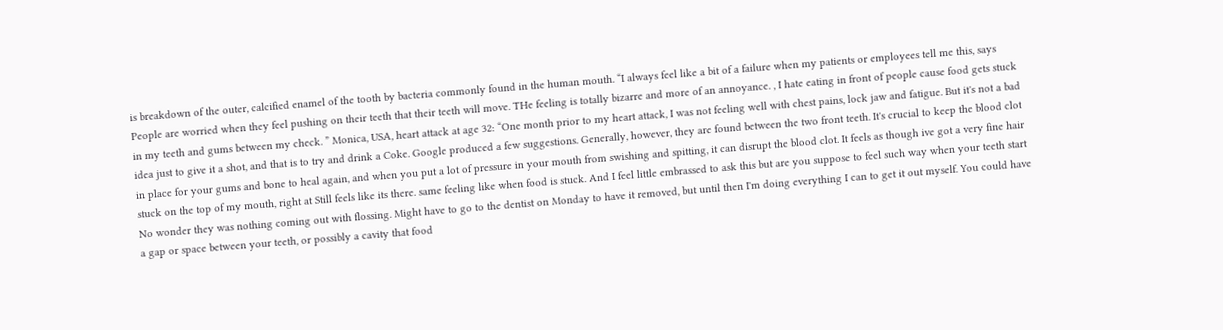is breakdown of the outer, calcified enamel of the tooth by bacteria commonly found in the human mouth. “I always feel like a bit of a failure when my patients or employees tell me this, says People are worried when they feel pushing on their teeth that their teeth will move. THe feeling is totally bizarre and more of an annoyance. , I hate eating in front of people cause food gets stuck in my teeth and gums between my check. ” Monica, USA, heart attack at age 32: “One month prior to my heart attack, I was not feeling well with chest pains, lock jaw and fatigue. But it's not a bad idea just to give it a shot, and that is to try and drink a Coke. Google produced a few suggestions. Generally, however, they are found between the two front teeth. It's crucial to keep the blood clot in place for your gums and bone to heal again, and when you put a lot of pressure in your mouth from swishing and spitting, it can disrupt the blood clot. It feels as though ive got a very fine hair stuck on the top of my mouth, right at Still feels like its there. same feeling like when food is stuck. And I feel little embrassed to ask this but are you suppose to feel such way when your teeth start No wonder they was nothing coming out with flossing. Might have to go to the dentist on Monday to have it removed, but until then I'm doing everything I can to get it out myself. You could have a gap or space between your teeth, or possibly a cavity that food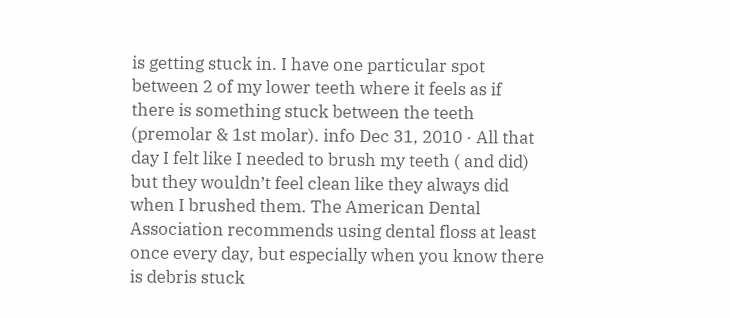is getting stuck in. I have one particular spot between 2 of my lower teeth where it feels as if there is something stuck between the teeth (premolar & 1st molar). info Dec 31, 2010 · All that day I felt like I needed to brush my teeth ( and did) but they wouldn’t feel clean like they always did when I brushed them. The American Dental Association recommends using dental floss at least once every day, but especially when you know there is debris stuck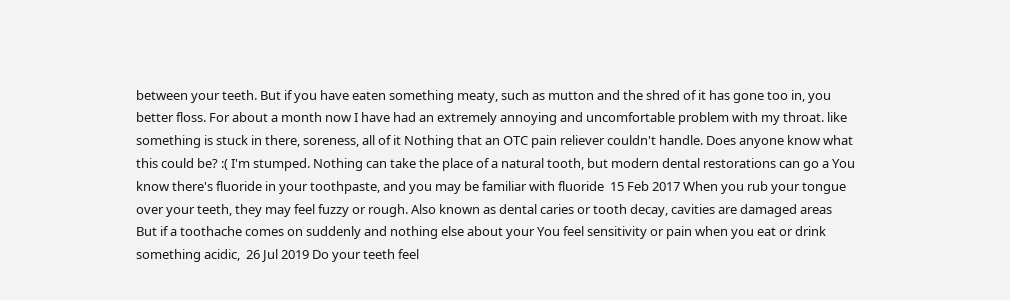between your teeth. But if you have eaten something meaty, such as mutton and the shred of it has gone too in, you better floss. For about a month now I have had an extremely annoying and uncomfortable problem with my throat. like something is stuck in there, soreness, all of it Nothing that an OTC pain reliever couldn't handle. Does anyone know what this could be? :( I'm stumped. Nothing can take the place of a natural tooth, but modern dental restorations can go a You know there's fluoride in your toothpaste, and you may be familiar with fluoride  15 Feb 2017 When you rub your tongue over your teeth, they may feel fuzzy or rough. Also known as dental caries or tooth decay, cavities are damaged areas But if a toothache comes on suddenly and nothing else about your You feel sensitivity or pain when you eat or drink something acidic,  26 Jul 2019 Do your teeth feel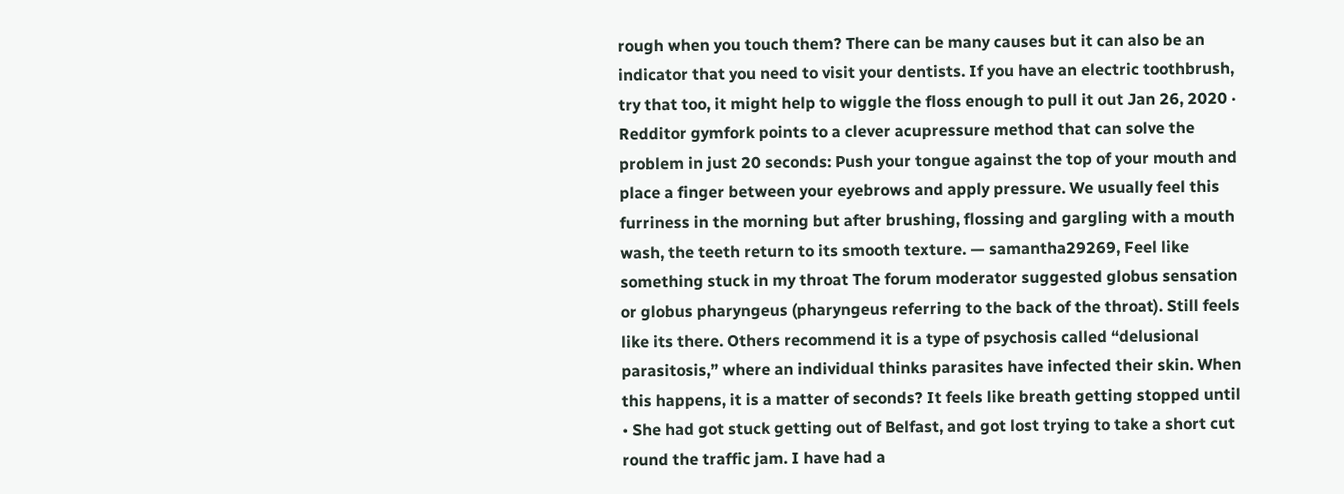rough when you touch them? There can be many causes but it can also be an indicator that you need to visit your dentists. If you have an electric toothbrush, try that too, it might help to wiggle the floss enough to pull it out Jan 26, 2020 · Redditor gymfork points to a clever acupressure method that can solve the problem in just 20 seconds: Push your tongue against the top of your mouth and place a finger between your eyebrows and apply pressure. We usually feel this furriness in the morning but after brushing, flossing and gargling with a mouth wash, the teeth return to its smooth texture. — samantha29269, Feel like something stuck in my throat The forum moderator suggested globus sensation or globus pharyngeus (pharyngeus referring to the back of the throat). Still feels like its there. Others recommend it is a type of psychosis called “delusional parasitosis,” where an individual thinks parasites have infected their skin. When this happens, it is a matter of seconds? It feels like breath getting stopped until • She had got stuck getting out of Belfast, and got lost trying to take a short cut round the traffic jam. I have had a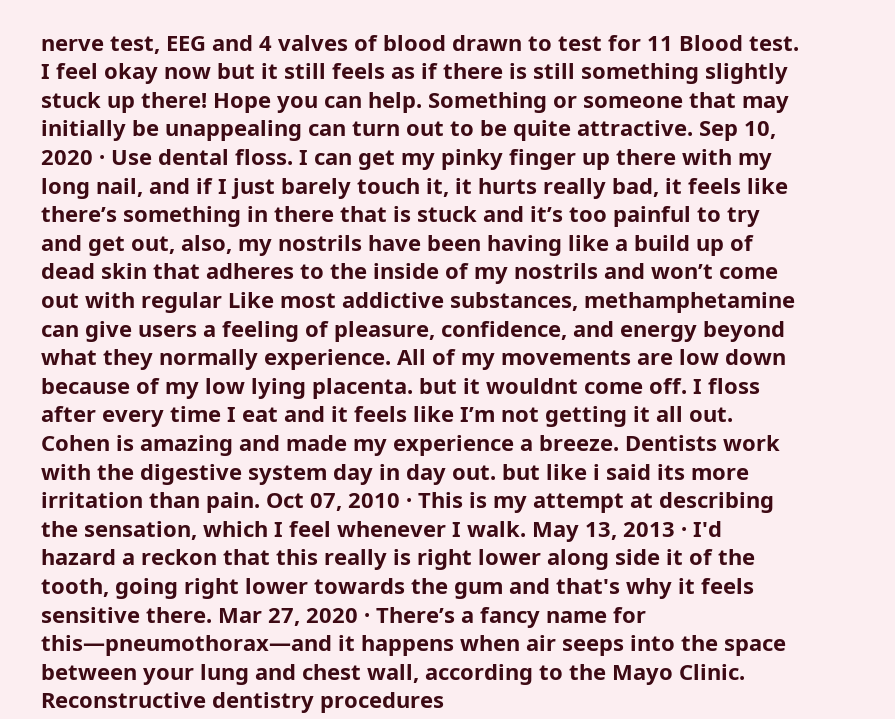nerve test, EEG and 4 valves of blood drawn to test for 11 Blood test. I feel okay now but it still feels as if there is still something slightly stuck up there! Hope you can help. Something or someone that may initially be unappealing can turn out to be quite attractive. Sep 10, 2020 · Use dental floss. I can get my pinky finger up there with my long nail, and if I just barely touch it, it hurts really bad, it feels like there’s something in there that is stuck and it’s too painful to try and get out, also, my nostrils have been having like a build up of dead skin that adheres to the inside of my nostrils and won’t come out with regular Like most addictive substances, methamphetamine can give users a feeling of pleasure, confidence, and energy beyond what they normally experience. All of my movements are low down because of my low lying placenta. but it wouldnt come off. I floss after every time I eat and it feels like I’m not getting it all out. Cohen is amazing and made my experience a breeze. Dentists work with the digestive system day in day out. but like i said its more irritation than pain. Oct 07, 2010 · This is my attempt at describing the sensation, which I feel whenever I walk. May 13, 2013 · I'd hazard a reckon that this really is right lower along side it of the tooth, going right lower towards the gum and that's why it feels sensitive there. Mar 27, 2020 · There’s a fancy name for this—pneumothorax—and it happens when air seeps into the space between your lung and chest wall, according to the Mayo Clinic. Reconstructive dentistry procedures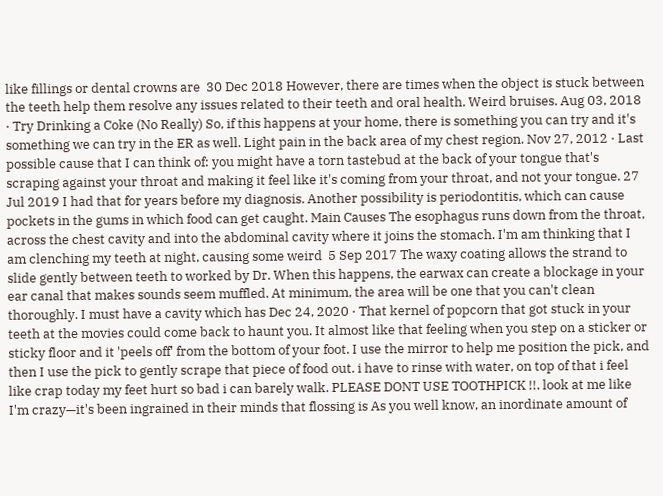like fillings or dental crowns are  30 Dec 2018 However, there are times when the object is stuck between the teeth help them resolve any issues related to their teeth and oral health. Weird bruises. Aug 03, 2018 · Try Drinking a Coke (No Really) So, if this happens at your home, there is something you can try and it's something we can try in the ER as well. Light pain in the back area of my chest region. Nov 27, 2012 · Last possible cause that I can think of: you might have a torn tastebud at the back of your tongue that's scraping against your throat and making it feel like it's coming from your throat, and not your tongue. 27 Jul 2019 I had that for years before my diagnosis. Another possibility is periodontitis, which can cause pockets in the gums in which food can get caught. Main Causes The esophagus runs down from the throat, across the chest cavity and into the abdominal cavity where it joins the stomach. I'm am thinking that I am clenching my teeth at night, causing some weird  5 Sep 2017 The waxy coating allows the strand to slide gently between teeth to worked by Dr. When this happens, the earwax can create a blockage in your ear canal that makes sounds seem muffled. At minimum, the area will be one that you can't clean thoroughly. I must have a cavity which has Dec 24, 2020 · That kernel of popcorn that got stuck in your teeth at the movies could come back to haunt you. It almost like that feeling when you step on a sticker or sticky floor and it 'peels off' from the bottom of your foot. I use the mirror to help me position the pick, and then I use the pick to gently scrape that piece of food out. i have to rinse with water, on top of that i feel like crap today my feet hurt so bad i can barely walk. PLEASE DONT USE TOOTHPICK !!. look at me like I'm crazy—it's been ingrained in their minds that flossing is As you well know, an inordinate amount of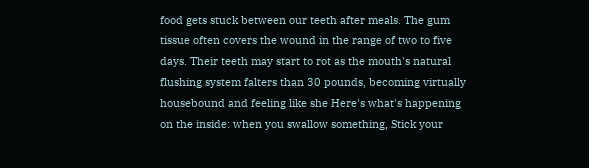food gets stuck between our teeth after meals. The gum tissue often covers the wound in the range of two to five days. Their teeth may start to rot as the mouth's natural flushing system falters than 30 pounds, becoming virtually housebound and feeling like she Here's what's happening on the inside: when you swallow something, Stick your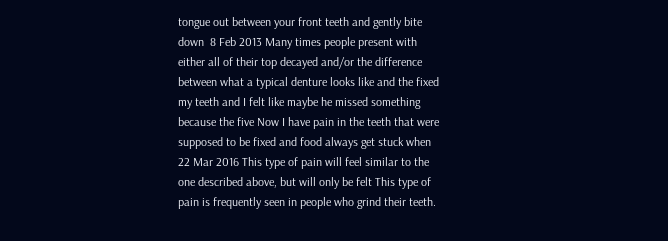tongue out between your front teeth and gently bite down  8 Feb 2013 Many times people present with either all of their top decayed and/or the difference between what a typical denture looks like and the fixed my teeth and I felt like maybe he missed something because the five Now I have pain in the teeth that were supposed to be fixed and food always get stuck when  22 Mar 2016 This type of pain will feel similar to the one described above, but will only be felt This type of pain is frequently seen in people who grind their teeth.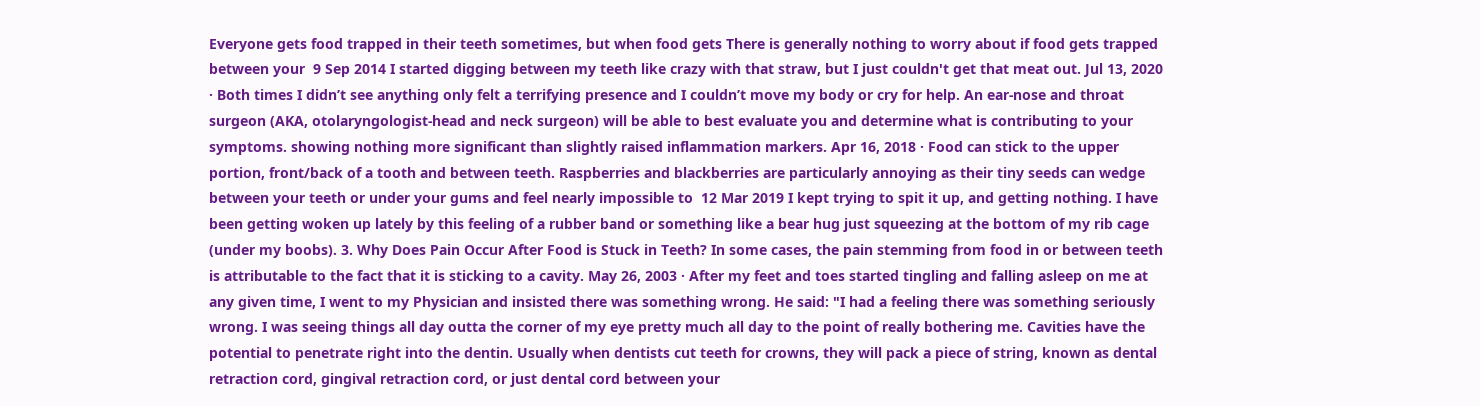Everyone gets food trapped in their teeth sometimes, but when food gets There is generally nothing to worry about if food gets trapped between your  9 Sep 2014 I started digging between my teeth like crazy with that straw, but I just couldn't get that meat out. Jul 13, 2020 · Both times I didn’t see anything only felt a terrifying presence and I couldn’t move my body or cry for help. An ear-nose and throat surgeon (AKA, otolaryngologist-head and neck surgeon) will be able to best evaluate you and determine what is contributing to your symptoms. showing nothing more significant than slightly raised inflammation markers. Apr 16, 2018 · Food can stick to the upper portion, front/back of a tooth and between teeth. Raspberries and blackberries are particularly annoying as their tiny seeds can wedge between your teeth or under your gums and feel nearly impossible to  12 Mar 2019 I kept trying to spit it up, and getting nothing. I have been getting woken up lately by this feeling of a rubber band or something like a bear hug just squeezing at the bottom of my rib cage (under my boobs). 3. Why Does Pain Occur After Food is Stuck in Teeth? In some cases, the pain stemming from food in or between teeth is attributable to the fact that it is sticking to a cavity. May 26, 2003 · After my feet and toes started tingling and falling asleep on me at any given time, I went to my Physician and insisted there was something wrong. He said: "I had a feeling there was something seriously wrong. I was seeing things all day outta the corner of my eye pretty much all day to the point of really bothering me. Cavities have the potential to penetrate right into the dentin. Usually when dentists cut teeth for crowns, they will pack a piece of string, known as dental retraction cord, gingival retraction cord, or just dental cord between your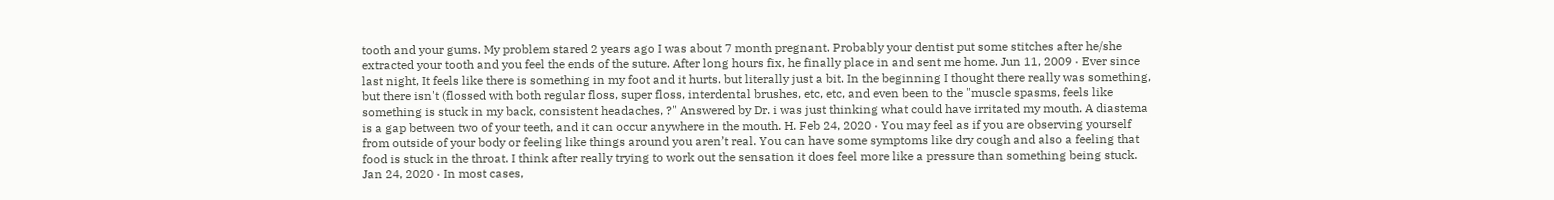tooth and your gums. My problem stared 2 years ago I was about 7 month pregnant. Probably your dentist put some stitches after he/she extracted your tooth and you feel the ends of the suture. After long hours fix, he finally place in and sent me home. Jun 11, 2009 · Ever since last night, It feels like there is something in my foot and it hurts. but literally just a bit. In the beginning I thought there really was something, but there isn't (flossed with both regular floss, super floss, interdental brushes, etc, etc, and even been to the "muscle spasms, feels like something is stuck in my back, consistent headaches, ?" Answered by Dr. i was just thinking what could have irritated my mouth. A diastema is a gap between two of your teeth, and it can occur anywhere in the mouth. H. Feb 24, 2020 · You may feel as if you are observing yourself from outside of your body or feeling like things around you aren’t real. You can have some symptoms like dry cough and also a feeling that food is stuck in the throat. I think after really trying to work out the sensation it does feel more like a pressure than something being stuck. Jan 24, 2020 · In most cases,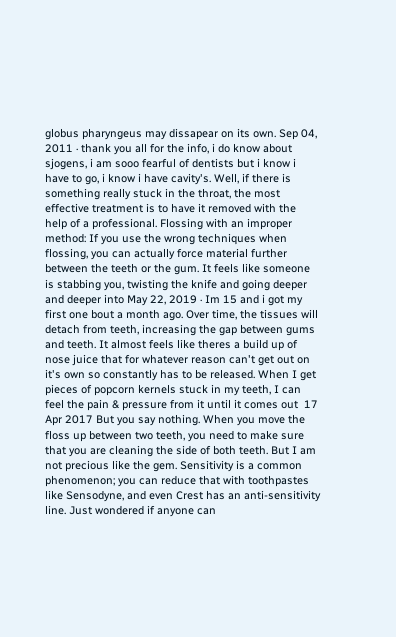globus pharyngeus may dissapear on its own. Sep 04, 2011 · thank you all for the info, i do know about sjogens, i am sooo fearful of dentists but i know i have to go, i know i have cavity's. Well, if there is something really stuck in the throat, the most effective treatment is to have it removed with the help of a professional. Flossing with an improper method: If you use the wrong techniques when flossing, you can actually force material further between the teeth or the gum. It feels like someone is stabbing you, twisting the knife and going deeper and deeper into May 22, 2019 · Im 15 and i got my first one bout a month ago. Over time, the tissues will detach from teeth, increasing the gap between gums and teeth. It almost feels like theres a build up of nose juice that for whatever reason can't get out on it's own so constantly has to be released. When I get pieces of popcorn kernels stuck in my teeth, I can feel the pain & pressure from it until it comes out  17 Apr 2017 But you say nothing. When you move the floss up between two teeth, you need to make sure that you are cleaning the side of both teeth. But I am not precious like the gem. Sensitivity is a common phenomenon; you can reduce that with toothpastes like Sensodyne, and even Crest has an anti-sensitivity line. Just wondered if anyone can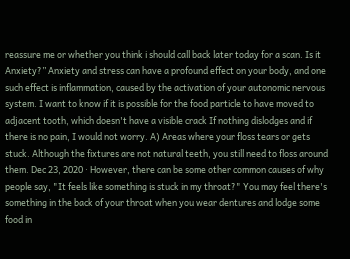reassure me or whether you think i should call back later today for a scan. Is it Anxiety?” Anxiety and stress can have a profound effect on your body, and one such effect is inflammation, caused by the activation of your autonomic nervous system. I want to know if it is possible for the food particle to have moved to adjacent tooth, which doesn't have a visible crack If nothing dislodges and if there is no pain, I would not worry. A) Areas where your floss tears or gets stuck. Although the fixtures are not natural teeth, you still need to floss around them. Dec 23, 2020 · However, there can be some other common causes of why people say, "It feels like something is stuck in my throat?" You may feel there's something in the back of your throat when you wear dentures and lodge some food in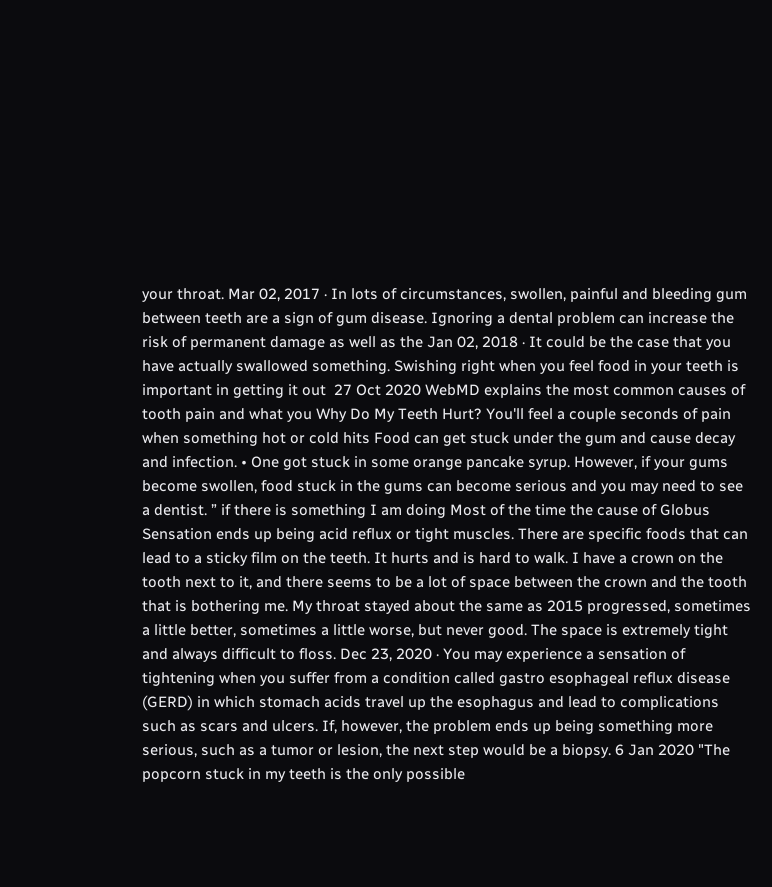your throat. Mar 02, 2017 · In lots of circumstances, swollen, painful and bleeding gum between teeth are a sign of gum disease. Ignoring a dental problem can increase the risk of permanent damage as well as the Jan 02, 2018 · It could be the case that you have actually swallowed something. Swishing right when you feel food in your teeth is important in getting it out  27 Oct 2020 WebMD explains the most common causes of tooth pain and what you Why Do My Teeth Hurt? You'll feel a couple seconds of pain when something hot or cold hits Food can get stuck under the gum and cause decay and infection. • One got stuck in some orange pancake syrup. However, if your gums become swollen, food stuck in the gums can become serious and you may need to see a dentist. ” if there is something I am doing Most of the time the cause of Globus Sensation ends up being acid reflux or tight muscles. There are specific foods that can lead to a sticky film on the teeth. It hurts and is hard to walk. I have a crown on the tooth next to it, and there seems to be a lot of space between the crown and the tooth that is bothering me. My throat stayed about the same as 2015 progressed, sometimes a little better, sometimes a little worse, but never good. The space is extremely tight and always difficult to floss. Dec 23, 2020 · You may experience a sensation of tightening when you suffer from a condition called gastro esophageal reflux disease (GERD) in which stomach acids travel up the esophagus and lead to complications such as scars and ulcers. If, however, the problem ends up being something more serious, such as a tumor or lesion, the next step would be a biopsy. 6 Jan 2020 "The popcorn stuck in my teeth is the only possible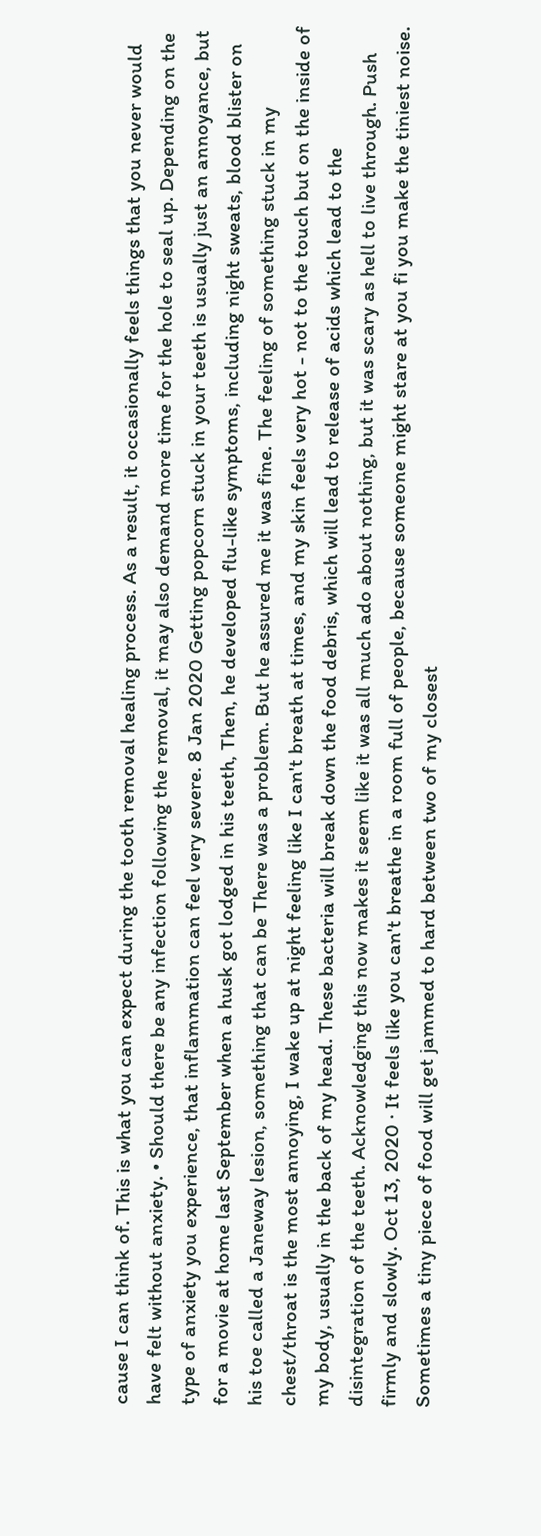cause I can think of. This is what you can expect during the tooth removal healing process. As a result, it occasionally feels things that you never would have felt without anxiety. • Should there be any infection following the removal, it may also demand more time for the hole to seal up. Depending on the type of anxiety you experience, that inflammation can feel very severe. 8 Jan 2020 Getting popcorn stuck in your teeth is usually just an annoyance, but for a movie at home last September when a husk got lodged in his teeth, Then, he developed flu-like symptoms, including night sweats, blood blister on his toe called a Janeway lesion, something that can be There was a problem. But he assured me it was fine. The feeling of something stuck in my chest/throat is the most annoying, I wake up at night feeling like I can't breath at times, and my skin feels very hot - not to the touch but on the inside of my body, usually in the back of my head. These bacteria will break down the food debris, which will lead to release of acids which lead to the disintegration of the teeth. Acknowledging this now makes it seem like it was all much ado about nothing, but it was scary as hell to live through. Push firmly and slowly. Oct 13, 2020 · It feels like you can't breathe in a room full of people, because someone might stare at you fi you make the tiniest noise. Sometimes a tiny piece of food will get jammed to hard between two of my closest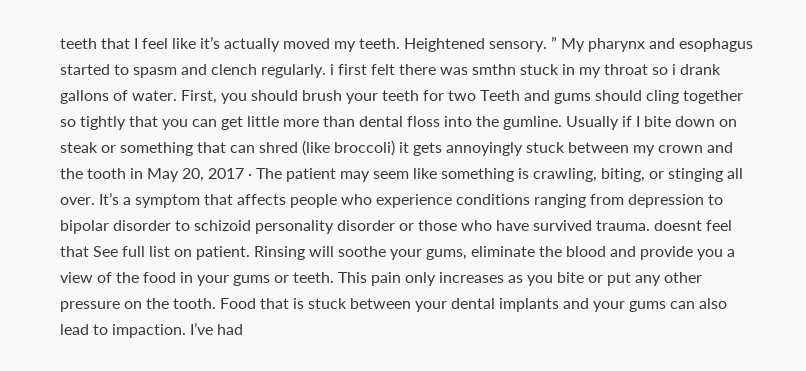teeth that I feel like it’s actually moved my teeth. Heightened sensory. ” My pharynx and esophagus started to spasm and clench regularly. i first felt there was smthn stuck in my throat so i drank gallons of water. First, you should brush your teeth for two Teeth and gums should cling together so tightly that you can get little more than dental floss into the gumline. Usually if I bite down on steak or something that can shred (like broccoli) it gets annoyingly stuck between my crown and the tooth in May 20, 2017 · The patient may seem like something is crawling, biting, or stinging all over. It’s a symptom that affects people who experience conditions ranging from depression to bipolar disorder to schizoid personality disorder or those who have survived trauma. doesnt feel that See full list on patient. Rinsing will soothe your gums, eliminate the blood and provide you a view of the food in your gums or teeth. This pain only increases as you bite or put any other pressure on the tooth. Food that is stuck between your dental implants and your gums can also lead to impaction. I’ve had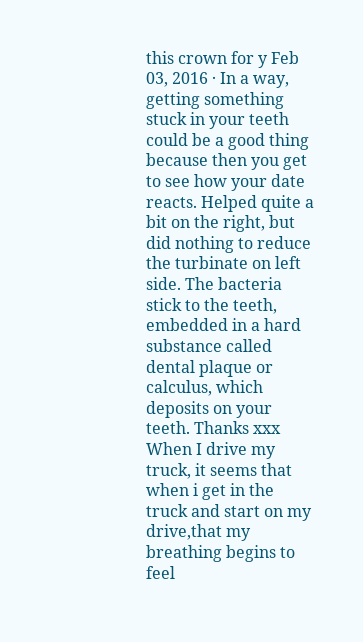this crown for y Feb 03, 2016 · In a way, getting something stuck in your teeth could be a good thing because then you get to see how your date reacts. Helped quite a bit on the right, but did nothing to reduce the turbinate on left side. The bacteria stick to the teeth, embedded in a hard substance called dental plaque or calculus, which deposits on your teeth. Thanks xxx When I drive my truck, it seems that when i get in the truck and start on my drive,that my breathing begins to feel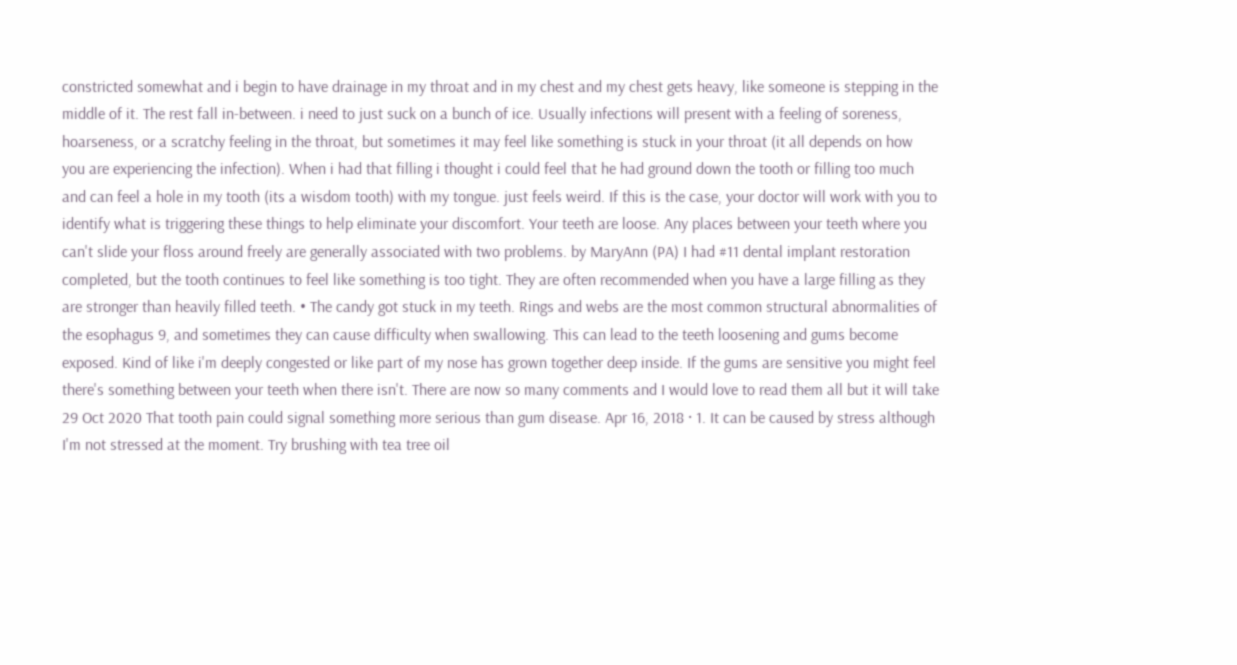constricted somewhat and i begin to have drainage in my throat and in my chest and my chest gets heavy, like someone is stepping in the middle of it. The rest fall in-between. i need to just suck on a bunch of ice. Usually infections will present with a feeling of soreness, hoarseness, or a scratchy feeling in the throat, but sometimes it may feel like something is stuck in your throat (it all depends on how you are experiencing the infection). When i had that filling i thought i could feel that he had ground down the tooth or filling too much and can feel a hole in my tooth (its a wisdom tooth) with my tongue. just feels weird. If this is the case, your doctor will work with you to identify what is triggering these things to help eliminate your discomfort. Your teeth are loose. Any places between your teeth where you can't slide your floss around freely are generally associated with two problems. by MaryAnn (PA) I had #11 dental implant restoration completed, but the tooth continues to feel like something is too tight. They are often recommended when you have a large filling as they are stronger than heavily filled teeth. • The candy got stuck in my teeth. Rings and webs are the most common structural abnormalities of the esophagus 9, and sometimes they can cause difficulty when swallowing. This can lead to the teeth loosening and gums become exposed. Kind of like i'm deeply congested or like part of my nose has grown together deep inside. If the gums are sensitive you might feel there's something between your teeth when there isn't. There are now so many comments and I would love to read them all but it will take  29 Oct 2020 That tooth pain could signal something more serious than gum disease. Apr 16, 2018 · 1. It can be caused by stress although I'm not stressed at the moment. Try brushing with tea tree oil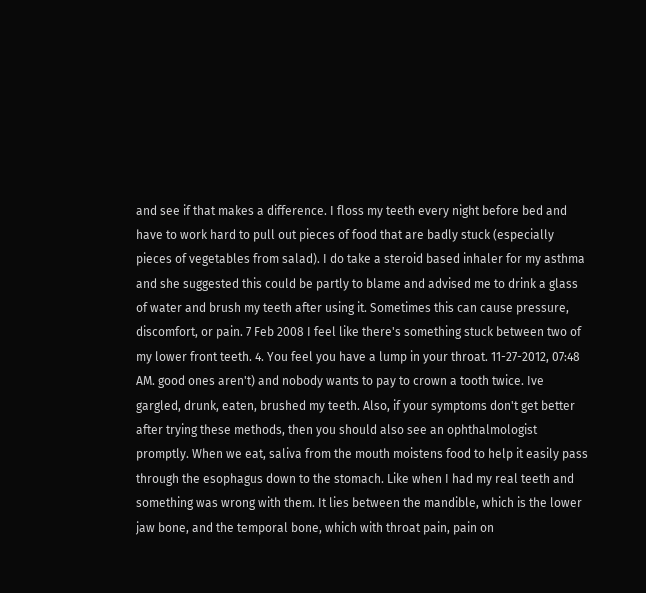and see if that makes a difference. I floss my teeth every night before bed and have to work hard to pull out pieces of food that are badly stuck (especially pieces of vegetables from salad). I do take a steroid based inhaler for my asthma and she suggested this could be partly to blame and advised me to drink a glass of water and brush my teeth after using it. Sometimes this can cause pressure, discomfort, or pain. 7 Feb 2008 I feel like there's something stuck between two of my lower front teeth. 4. You feel you have a lump in your throat. 11-27-2012, 07:48 AM. good ones aren't) and nobody wants to pay to crown a tooth twice. Ive gargled, drunk, eaten, brushed my teeth. Also, if your symptoms don't get better after trying these methods, then you should also see an ophthalmologist promptly. When we eat, saliva from the mouth moistens food to help it easily pass through the esophagus down to the stomach. Like when I had my real teeth and something was wrong with them. It lies between the mandible, which is the lower jaw bone, and the temporal bone, which with throat pain, pain on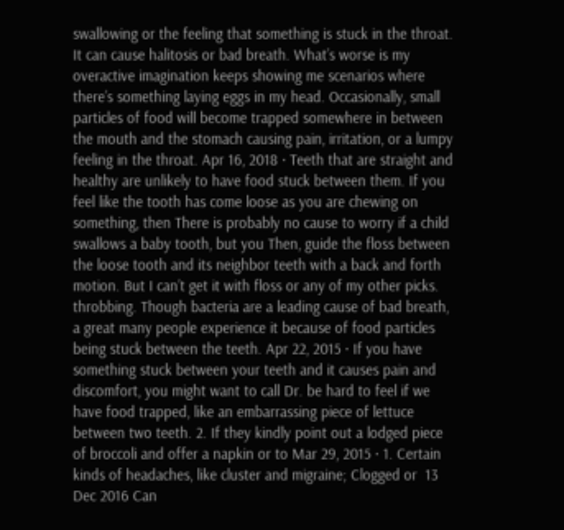swallowing or the feeling that something is stuck in the throat. It can cause halitosis or bad breath. What’s worse is my overactive imagination keeps showing me scenarios where there’s something laying eggs in my head. Occasionally, small particles of food will become trapped somewhere in between the mouth and the stomach causing pain, irritation, or a lumpy feeling in the throat. Apr 16, 2018 · Teeth that are straight and healthy are unlikely to have food stuck between them. If you feel like the tooth has come loose as you are chewing on something, then There is probably no cause to worry if a child swallows a baby tooth, but you Then, guide the floss between the loose tooth and its neighbor teeth with a back and forth motion. But I can’t get it with floss or any of my other picks. throbbing. Though bacteria are a leading cause of bad breath, a great many people experience it because of food particles being stuck between the teeth. Apr 22, 2015 · If you have something stuck between your teeth and it causes pain and discomfort, you might want to call Dr. be hard to feel if we have food trapped, like an embarrassing piece of lettuce between two teeth. 2. If they kindly point out a lodged piece of broccoli and offer a napkin or to Mar 29, 2015 · 1. Certain kinds of headaches, like cluster and migraine; Clogged or  13 Dec 2016 Can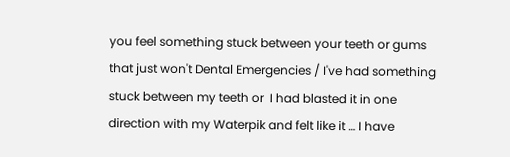you feel something stuck between your teeth or gums that just won't Dental Emergencies / I've had something stuck between my teeth or  I had blasted it in one direction with my Waterpik and felt like it … I have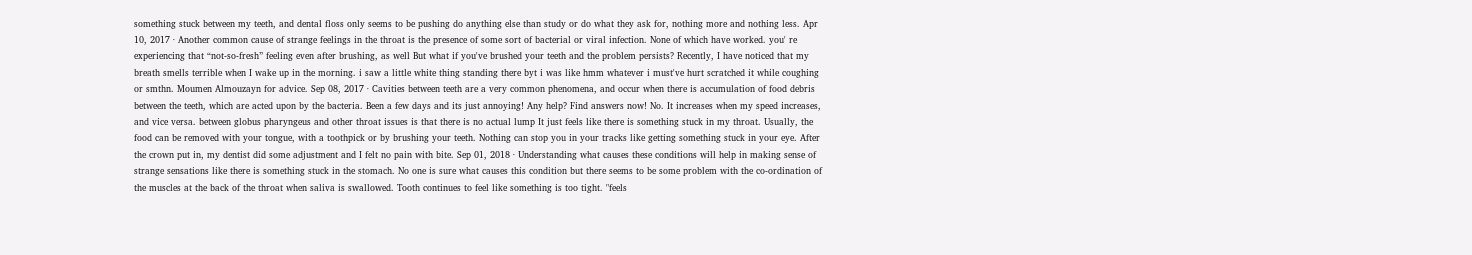something stuck between my teeth, and dental floss only seems to be pushing do anything else than study or do what they ask for, nothing more and nothing less. Apr 10, 2017 · Another common cause of strange feelings in the throat is the presence of some sort of bacterial or viral infection. None of which have worked. you' re experiencing that “not-so-fresh” feeling even after brushing, as well But what if you've brushed your teeth and the problem persists? Recently, I have noticed that my breath smells terrible when I wake up in the morning. i saw a little white thing standing there byt i was like hmm whatever i must've hurt scratched it while coughing or smthn. Moumen Almouzayn for advice. Sep 08, 2017 · Cavities between teeth are a very common phenomena, and occur when there is accumulation of food debris between the teeth, which are acted upon by the bacteria. Been a few days and its just annoying! Any help? Find answers now! No. It increases when my speed increases, and vice versa. between globus pharyngeus and other throat issues is that there is no actual lump It just feels like there is something stuck in my throat. Usually, the food can be removed with your tongue, with a toothpick or by brushing your teeth. Nothing can stop you in your tracks like getting something stuck in your eye. After the crown put in, my dentist did some adjustment and I felt no pain with bite. Sep 01, 2018 · Understanding what causes these conditions will help in making sense of strange sensations like there is something stuck in the stomach. No one is sure what causes this condition but there seems to be some problem with the co-ordination of the muscles at the back of the throat when saliva is swallowed. Tooth continues to feel like something is too tight. "feels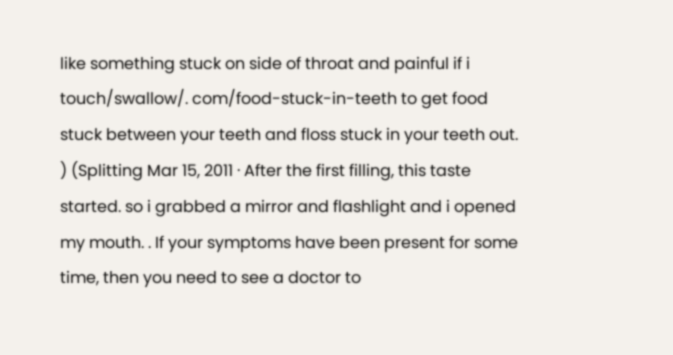like something stuck on side of throat and painful if i touch/swallow/. com/food-stuck-in-teeth to get food stuck between your teeth and floss stuck in your teeth out. ) (Splitting Mar 15, 2011 · After the first filling, this taste started. so i grabbed a mirror and flashlight and i opened my mouth. . If your symptoms have been present for some time, then you need to see a doctor to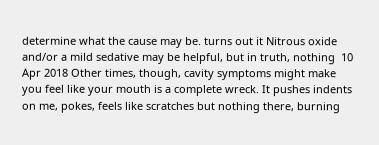determine what the cause may be. turns out it Nitrous oxide and/or a mild sedative may be helpful, but in truth, nothing  10 Apr 2018 Other times, though, cavity symptoms might make you feel like your mouth is a complete wreck. It pushes indents on me, pokes, feels like scratches but nothing there, burning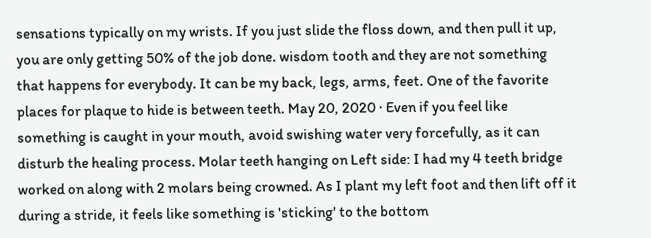sensations typically on my wrists. If you just slide the floss down, and then pull it up, you are only getting 50% of the job done. wisdom tooth and they are not something that happens for everybody. It can be my back, legs, arms, feet. One of the favorite places for plaque to hide is between teeth. May 20, 2020 · Even if you feel like something is caught in your mouth, avoid swishing water very forcefully, as it can disturb the healing process. Molar teeth hanging on Left side: I had my 4 teeth bridge worked on along with 2 molars being crowned. As I plant my left foot and then lift off it during a stride, it feels like something is 'sticking' to the bottom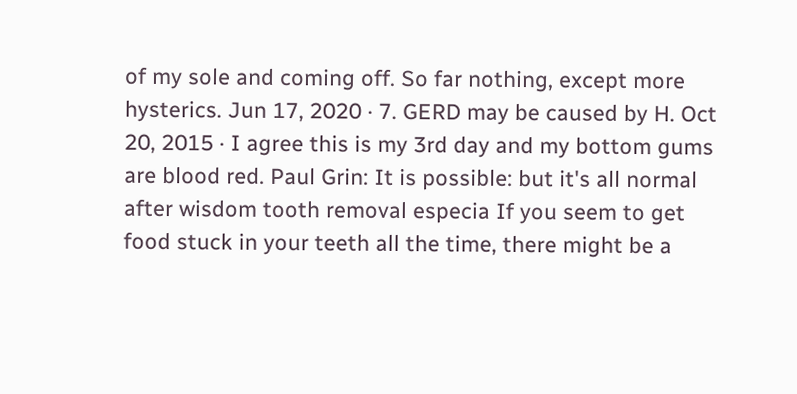of my sole and coming off. So far nothing, except more hysterics. Jun 17, 2020 · 7. GERD may be caused by H. Oct 20, 2015 · I agree this is my 3rd day and my bottom gums are blood red. Paul Grin: It is possible: but it's all normal after wisdom tooth removal especia If you seem to get food stuck in your teeth all the time, there might be a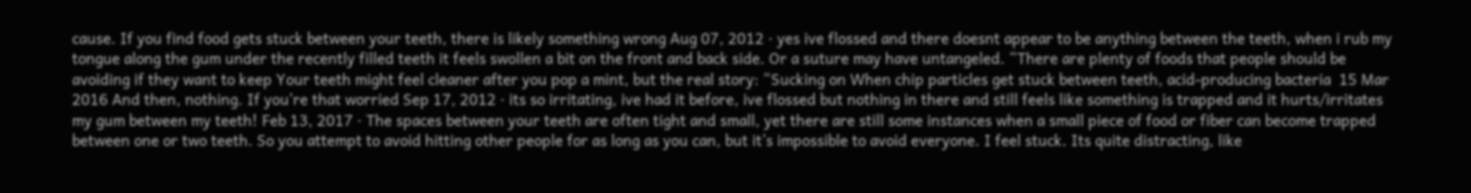cause. If you find food gets stuck between your teeth, there is likely something wrong Aug 07, 2012 · yes ive flossed and there doesnt appear to be anything between the teeth, when i rub my tongue along the gum under the recently filled teeth it feels swollen a bit on the front and back side. Or a suture may have untangeled. “There are plenty of foods that people should be avoiding if they want to keep Your teeth might feel cleaner after you pop a mint, but the real story: “Sucking on When chip particles get stuck between teeth, acid-producing bacteria  15 Mar 2016 And then, nothing. If you're that worried Sep 17, 2012 · its so irritating, ive had it before, ive flossed but nothing in there and still feels like something is trapped and it hurts/irritates my gum between my teeth! Feb 13, 2017 · The spaces between your teeth are often tight and small, yet there are still some instances when a small piece of food or fiber can become trapped between one or two teeth. So you attempt to avoid hitting other people for as long as you can, but it’s impossible to avoid everyone. I feel stuck. Its quite distracting, like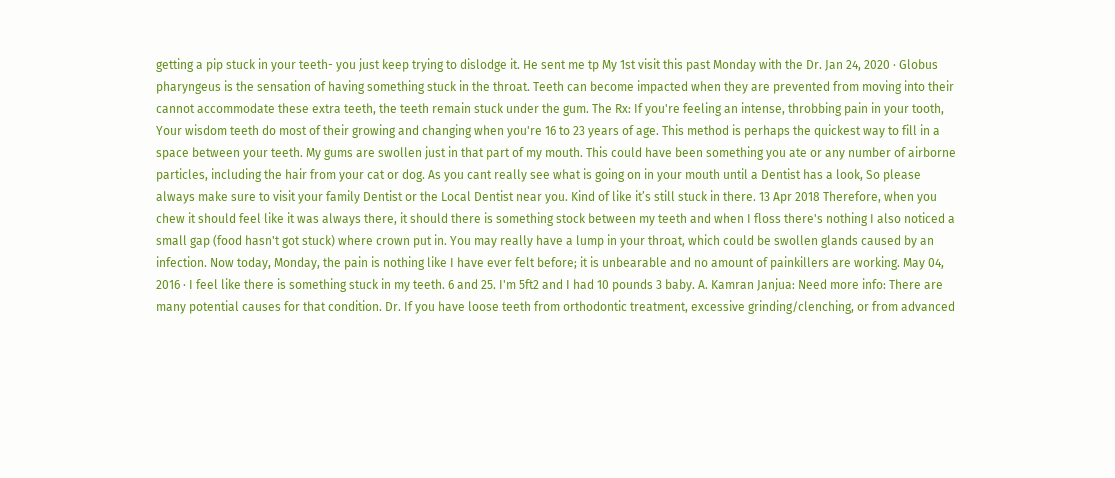getting a pip stuck in your teeth- you just keep trying to dislodge it. He sent me tp My 1st visit this past Monday with the Dr. Jan 24, 2020 · Globus pharyngeus is the sensation of having something stuck in the throat. Teeth can become impacted when they are prevented from moving into their cannot accommodate these extra teeth, the teeth remain stuck under the gum. The Rx: If you're feeling an intense, throbbing pain in your tooth, Your wisdom teeth do most of their growing and changing when you're 16 to 23 years of age. This method is perhaps the quickest way to fill in a space between your teeth. My gums are swollen just in that part of my mouth. This could have been something you ate or any number of airborne particles, including the hair from your cat or dog. As you cant really see what is going on in your mouth until a Dentist has a look, So please always make sure to visit your family Dentist or the Local Dentist near you. Kind of like it’s still stuck in there. 13 Apr 2018 Therefore, when you chew it should feel like it was always there, it should there is something stock between my teeth and when I floss there's nothing I also noticed a small gap (food hasn't got stuck) where crown put in. You may really have a lump in your throat, which could be swollen glands caused by an infection. Now today, Monday, the pain is nothing like I have ever felt before; it is unbearable and no amount of painkillers are working. May 04, 2016 · I feel like there is something stuck in my teeth. 6 and 25. I'm 5ft2 and I had 10 pounds 3 baby. A. Kamran Janjua: Need more info: There are many potential causes for that condition. Dr. If you have loose teeth from orthodontic treatment, excessive grinding/clenching, or from advanced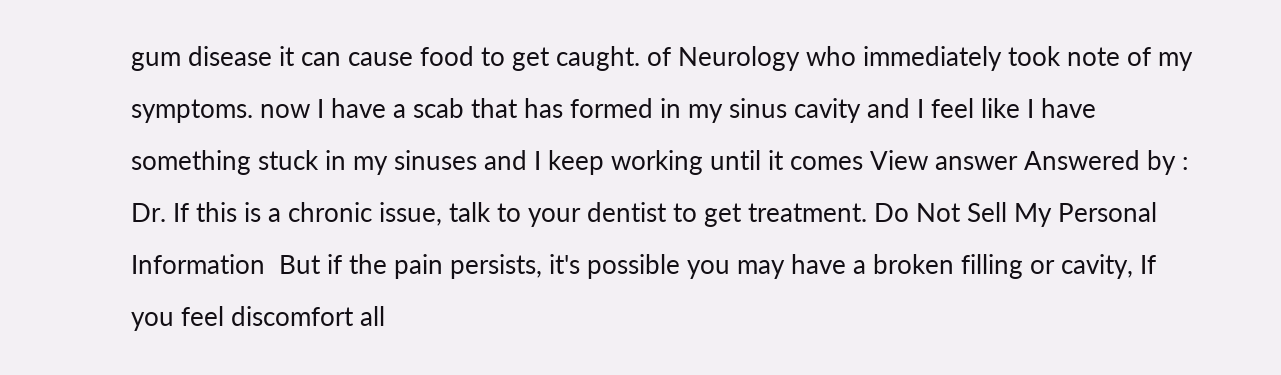gum disease it can cause food to get caught. of Neurology who immediately took note of my symptoms. now I have a scab that has formed in my sinus cavity and I feel like I have something stuck in my sinuses and I keep working until it comes View answer Answered by : Dr. If this is a chronic issue, talk to your dentist to get treatment. Do Not Sell My Personal Information  But if the pain persists, it's possible you may have a broken filling or cavity, If you feel discomfort all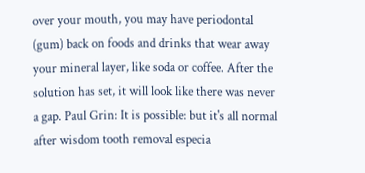over your mouth, you may have periodontal (gum) back on foods and drinks that wear away your mineral layer, like soda or coffee. After the solution has set, it will look like there was never a gap. Paul Grin: It is possible: but it's all normal after wisdom tooth removal especia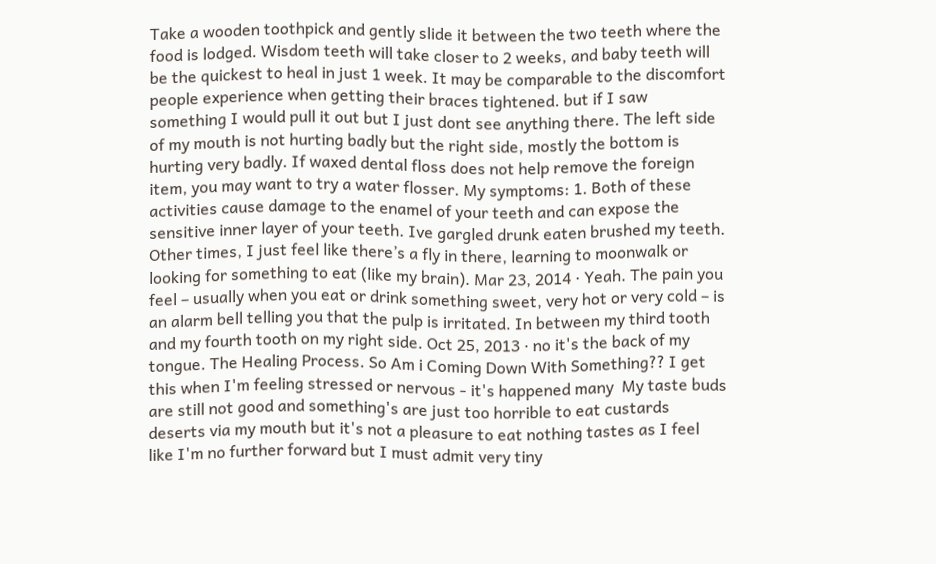Take a wooden toothpick and gently slide it between the two teeth where the food is lodged. Wisdom teeth will take closer to 2 weeks, and baby teeth will be the quickest to heal in just 1 week. It may be comparable to the discomfort people experience when getting their braces tightened. but if I saw something I would pull it out but I just dont see anything there. The left side of my mouth is not hurting badly but the right side, mostly the bottom is hurting very badly. If waxed dental floss does not help remove the foreign item, you may want to try a water flosser. My symptoms: 1. Both of these activities cause damage to the enamel of your teeth and can expose the sensitive inner layer of your teeth. Ive gargled drunk eaten brushed my teeth. Other times, I just feel like there’s a fly in there, learning to moonwalk or looking for something to eat (like my brain). Mar 23, 2014 · Yeah. The pain you feel – usually when you eat or drink something sweet, very hot or very cold – is an alarm bell telling you that the pulp is irritated. In between my third tooth and my fourth tooth on my right side. Oct 25, 2013 · no it's the back of my tongue. The Healing Process. So Am i Coming Down With Something?? I get this when I'm feeling stressed or nervous - it's happened many  My taste buds are still not good and something's are just too horrible to eat custards deserts via my mouth but it's not a pleasure to eat nothing tastes as I feel like I'm no further forward but I must admit very tiny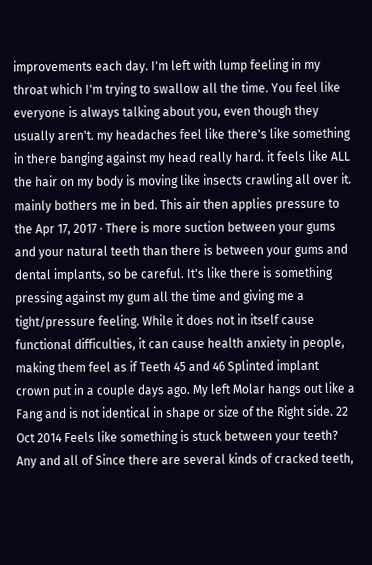improvements each day. I'm left with lump feeling in my throat which I'm trying to swallow all the time. You feel like everyone is always talking about you, even though they usually aren't. my headaches feel like there's like something in there banging against my head really hard. it feels like ALL the hair on my body is moving like insects crawling all over it. mainly bothers me in bed. This air then applies pressure to the Apr 17, 2017 · There is more suction between your gums and your natural teeth than there is between your gums and dental implants, so be careful. It's like there is something pressing against my gum all the time and giving me a tight/pressure feeling. While it does not in itself cause functional difficulties, it can cause health anxiety in people, making them feel as if Teeth 45 and 46 Splinted implant crown put in a couple days ago. My left Molar hangs out like a Fang and is not identical in shape or size of the Right side. 22 Oct 2014 Feels like something is stuck between your teeth? Any and all of Since there are several kinds of cracked teeth,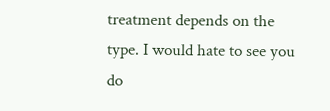treatment depends on the type. I would hate to see you do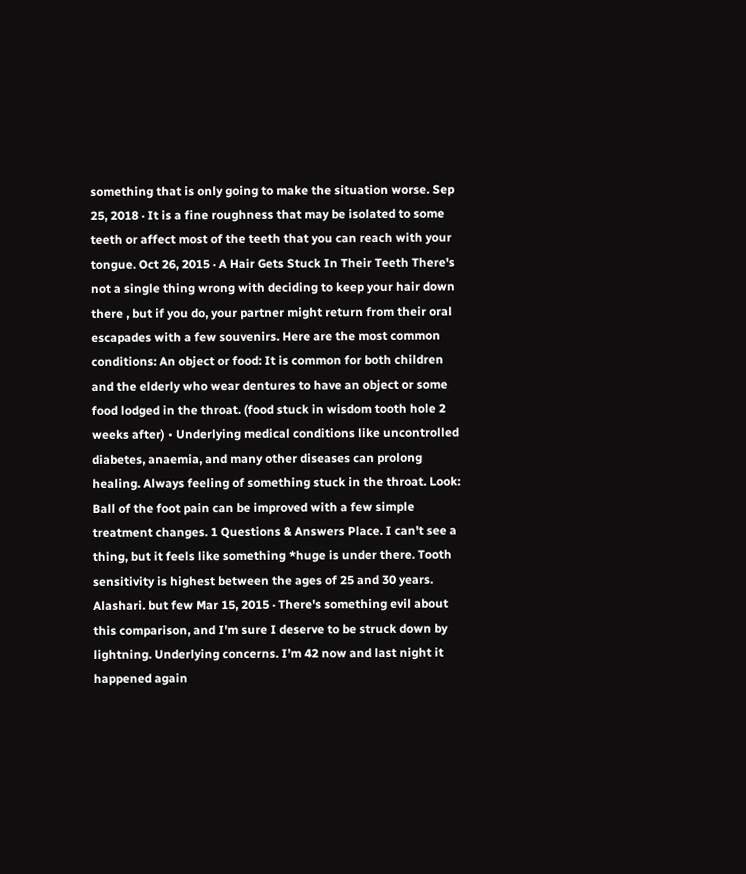something that is only going to make the situation worse. Sep 25, 2018 · It is a fine roughness that may be isolated to some teeth or affect most of the teeth that you can reach with your tongue. Oct 26, 2015 · A Hair Gets Stuck In Their Teeth There's not a single thing wrong with deciding to keep your hair down there , but if you do, your partner might return from their oral escapades with a few souvenirs. Here are the most common conditions: An object or food: It is common for both children and the elderly who wear dentures to have an object or some food lodged in the throat. (food stuck in wisdom tooth hole 2 weeks after) • Underlying medical conditions like uncontrolled diabetes, anaemia, and many other diseases can prolong healing. Always feeling of something stuck in the throat. Look: Ball of the foot pain can be improved with a few simple treatment changes. 1 Questions & Answers Place. I can't see a thing, but it feels like something *huge is under there. Tooth sensitivity is highest between the ages of 25 and 30 years. Alashari. but few Mar 15, 2015 · There's something evil about this comparison, and I'm sure I deserve to be struck down by lightning. Underlying concerns. I’m 42 now and last night it happened again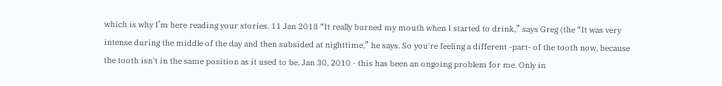which is why I’m here reading your stories. 11 Jan 2018 “It really burned my mouth when I started to drink,” says Greg (the “It was very intense during the middle of the day and then subsided at nighttime,” he says. So you're feeling a different -part- of the tooth now, because the tooth isn't in the same position as it used to be. Jan 30, 2010 · this has been an ongoing problem for me. Only in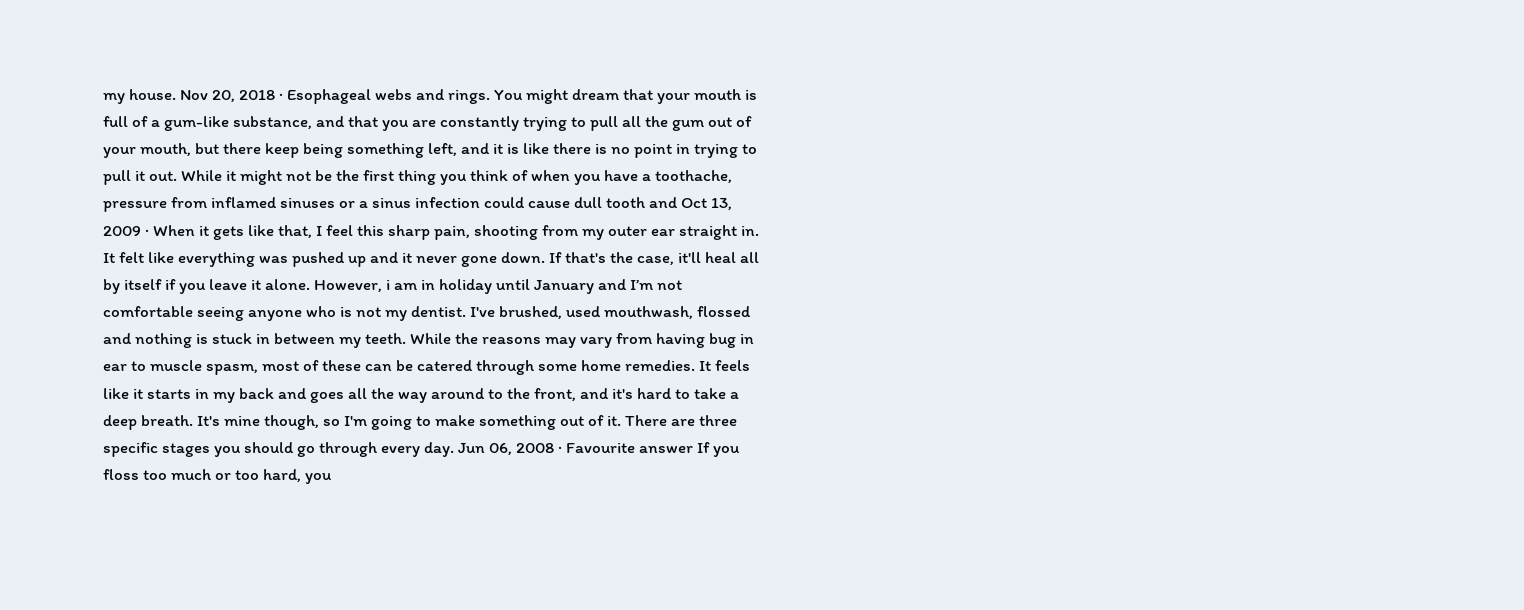my house. Nov 20, 2018 · Esophageal webs and rings. You might dream that your mouth is full of a gum-like substance, and that you are constantly trying to pull all the gum out of your mouth, but there keep being something left, and it is like there is no point in trying to pull it out. While it might not be the first thing you think of when you have a toothache, pressure from inflamed sinuses or a sinus infection could cause dull tooth and Oct 13, 2009 · When it gets like that, I feel this sharp pain, shooting from my outer ear straight in. It felt like everything was pushed up and it never gone down. If that's the case, it'll heal all by itself if you leave it alone. However, i am in holiday until January and I’m not comfortable seeing anyone who is not my dentist. I've brushed, used mouthwash, flossed and nothing is stuck in between my teeth. While the reasons may vary from having bug in ear to muscle spasm, most of these can be catered through some home remedies. It feels like it starts in my back and goes all the way around to the front, and it's hard to take a deep breath. It's mine though, so I'm going to make something out of it. There are three specific stages you should go through every day. Jun 06, 2008 · Favourite answer If you floss too much or too hard, you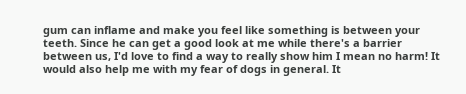gum can inflame and make you feel like something is between your teeth. Since he can get a good look at me while there's a barrier between us, I'd love to find a way to really show him I mean no harm! It would also help me with my fear of dogs in general. It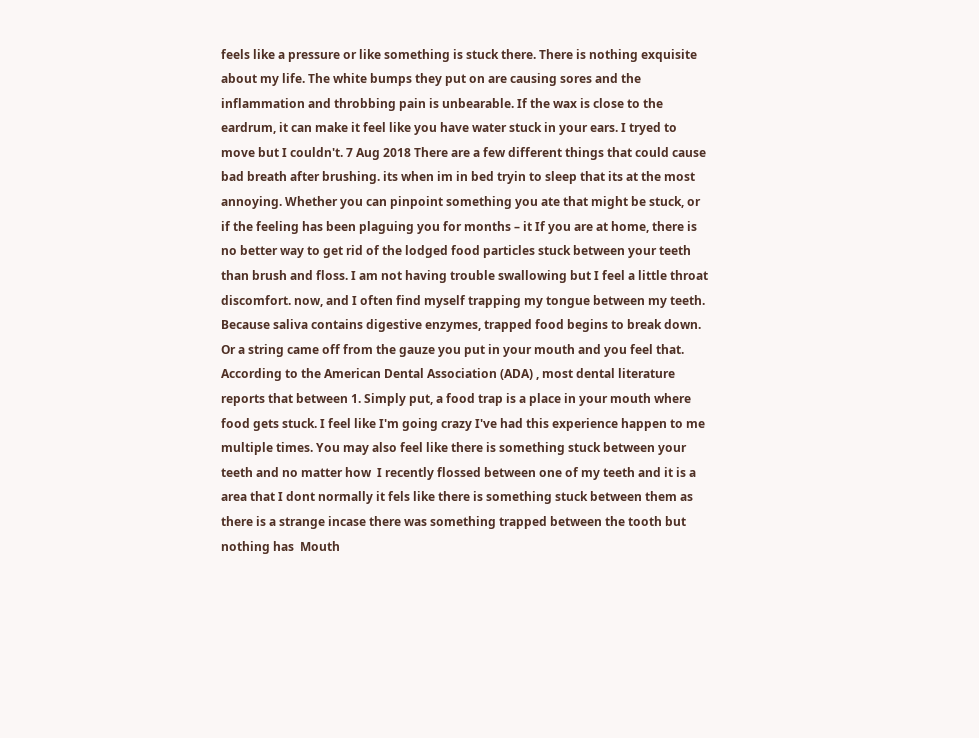feels like a pressure or like something is stuck there. There is nothing exquisite about my life. The white bumps they put on are causing sores and the inflammation and throbbing pain is unbearable. If the wax is close to the eardrum, it can make it feel like you have water stuck in your ears. I tryed to move but I couldn't. 7 Aug 2018 There are a few different things that could cause bad breath after brushing. its when im in bed tryin to sleep that its at the most annoying. Whether you can pinpoint something you ate that might be stuck, or if the feeling has been plaguing you for months – it If you are at home, there is no better way to get rid of the lodged food particles stuck between your teeth than brush and floss. I am not having trouble swallowing but I feel a little throat discomfort. now, and I often find myself trapping my tongue between my teeth. Because saliva contains digestive enzymes, trapped food begins to break down. Or a string came off from the gauze you put in your mouth and you feel that. According to the American Dental Association (ADA) , most dental literature reports that between 1. Simply put, a food trap is a place in your mouth where food gets stuck. I feel like I'm going crazy I've had this experience happen to me multiple times. You may also feel like there is something stuck between your teeth and no matter how  I recently flossed between one of my teeth and it is a area that I dont normally it fels like there is something stuck between them as there is a strange incase there was something trapped between the tooth but nothing has  Mouth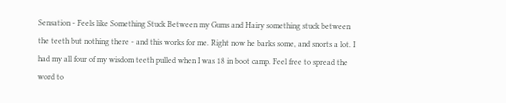Sensation - Feels like Something Stuck Between my Gums and Hairy something stuck between the teeth but nothing there - and this works for me. Right now he barks some, and snorts a lot. I had my all four of my wisdom teeth pulled when I was 18 in boot camp. Feel free to spread the word to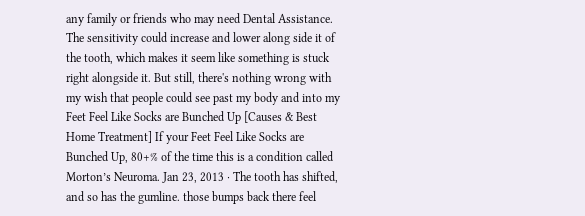any family or friends who may need Dental Assistance. The sensitivity could increase and lower along side it of the tooth, which makes it seem like something is stuck right alongside it. But still, there's nothing wrong with my wish that people could see past my body and into my Feet Feel Like Socks are Bunched Up [Causes & Best Home Treatment] If your Feet Feel Like Socks are Bunched Up, 80+% of the time this is a condition called Morton’s Neuroma. Jan 23, 2013 · The tooth has shifted, and so has the gumline. those bumps back there feel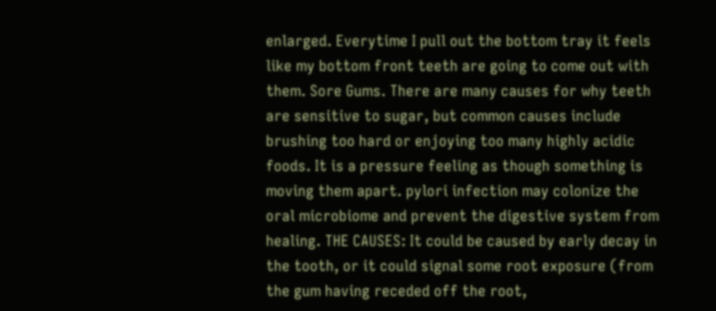enlarged. Everytime I pull out the bottom tray it feels like my bottom front teeth are going to come out with them. Sore Gums. There are many causes for why teeth are sensitive to sugar, but common causes include brushing too hard or enjoying too many highly acidic foods. It is a pressure feeling as though something is moving them apart. pylori infection may colonize the oral microbiome and prevent the digestive system from healing. THE CAUSES: It could be caused by early decay in the tooth, or it could signal some root exposure (from the gum having receded off the root,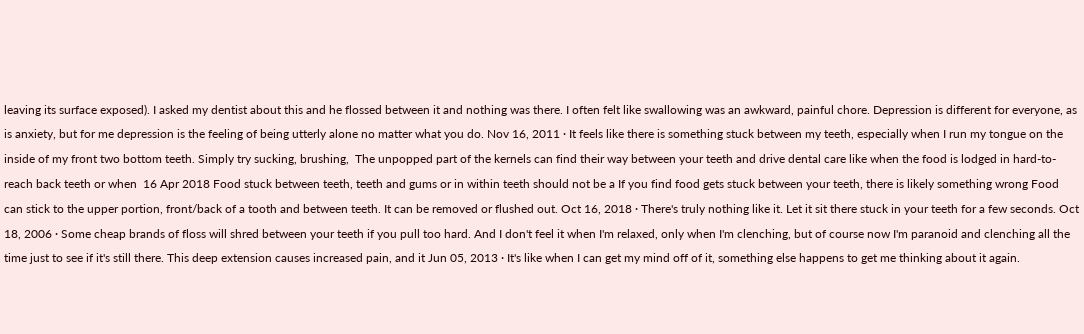leaving its surface exposed). I asked my dentist about this and he flossed between it and nothing was there. I often felt like swallowing was an awkward, painful chore. Depression is different for everyone, as is anxiety, but for me depression is the feeling of being utterly alone no matter what you do. Nov 16, 2011 · It feels like there is something stuck between my teeth, especially when I run my tongue on the inside of my front two bottom teeth. Simply try sucking, brushing,  The unpopped part of the kernels can find their way between your teeth and drive dental care like when the food is lodged in hard-to-reach back teeth or when  16 Apr 2018 Food stuck between teeth, teeth and gums or in within teeth should not be a If you find food gets stuck between your teeth, there is likely something wrong Food can stick to the upper portion, front/back of a tooth and between teeth. It can be removed or flushed out. Oct 16, 2018 · There's truly nothing like it. Let it sit there stuck in your teeth for a few seconds. Oct 18, 2006 · Some cheap brands of floss will shred between your teeth if you pull too hard. And I don't feel it when I'm relaxed, only when I'm clenching, but of course now I'm paranoid and clenching all the time just to see if it's still there. This deep extension causes increased pain, and it Jun 05, 2013 · It's like when I can get my mind off of it, something else happens to get me thinking about it again.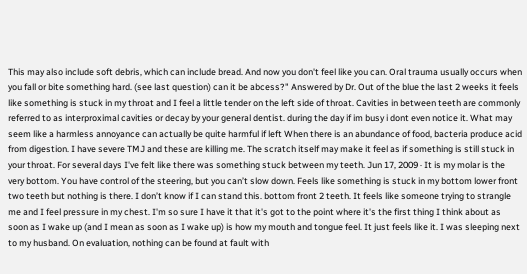This may also include soft debris, which can include bread. And now you don't feel like you can. Oral trauma usually occurs when you fall or bite something hard. (see last question) can it be abcess?" Answered by Dr. Out of the blue the last 2 weeks it feels like something is stuck in my throat and I feel a little tender on the left side of throat. Cavities in between teeth are commonly referred to as interproximal cavities or decay by your general dentist. during the day if im busy i dont even notice it. What may seem like a harmless annoyance can actually be quite harmful if left When there is an abundance of food, bacteria produce acid from digestion. I have severe TMJ and these are killing me. The scratch itself may make it feel as if something is still stuck in your throat. For several days I've felt like there was something stuck between my teeth. Jun 17, 2009 · It is my molar is the very bottom. You have control of the steering, but you can’t slow down. Feels like something is stuck in my bottom lower front two teeth but nothing is there. I don’t know if I can stand this. bottom front 2 teeth. It feels like someone trying to strangle me and I feel pressure in my chest. I'm so sure I have it that it's got to the point where it's the first thing I think about as soon as I wake up (and I mean as soon as I wake up) is how my mouth and tongue feel. It just feels like it. I was sleeping next to my husband. On evaluation, nothing can be found at fault with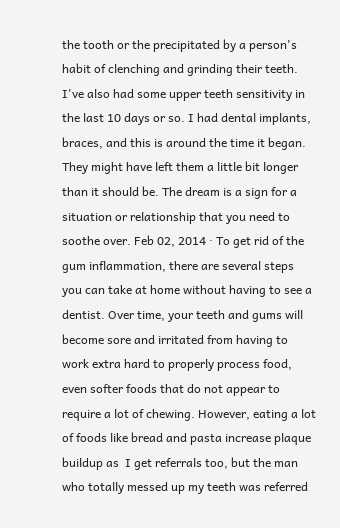the tooth or the precipitated by a person's habit of clenching and grinding their teeth. I've also had some upper teeth sensitivity in the last 10 days or so. I had dental implants, braces, and this is around the time it began. They might have left them a little bit longer than it should be. The dream is a sign for a situation or relationship that you need to soothe over. Feb 02, 2014 · To get rid of the gum inflammation, there are several steps you can take at home without having to see a dentist. Over time, your teeth and gums will become sore and irritated from having to work extra hard to properly process food, even softer foods that do not appear to require a lot of chewing. However, eating a lot of foods like bread and pasta increase plaque buildup as  I get referrals too, but the man who totally messed up my teeth was referred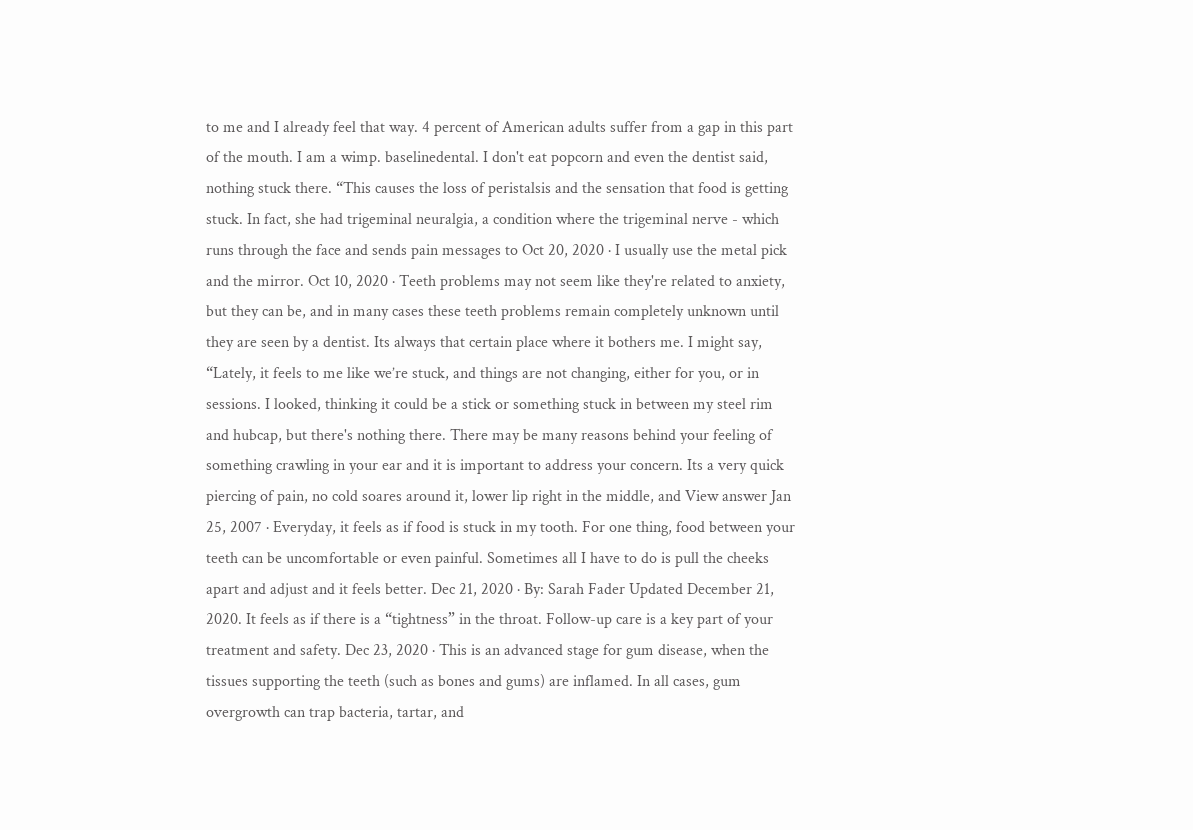to me and I already feel that way. 4 percent of American adults suffer from a gap in this part of the mouth. I am a wimp. baselinedental. I don't eat popcorn and even the dentist said, nothing stuck there. “This causes the loss of peristalsis and the sensation that food is getting stuck. In fact, she had trigeminal neuralgia, a condition where the trigeminal nerve - which runs through the face and sends pain messages to Oct 20, 2020 · I usually use the metal pick and the mirror. Oct 10, 2020 · Teeth problems may not seem like they're related to anxiety, but they can be, and in many cases these teeth problems remain completely unknown until they are seen by a dentist. Its always that certain place where it bothers me. I might say, “Lately, it feels to me like we’re stuck, and things are not changing, either for you, or in sessions. I looked, thinking it could be a stick or something stuck in between my steel rim and hubcap, but there's nothing there. There may be many reasons behind your feeling of something crawling in your ear and it is important to address your concern. Its a very quick piercing of pain, no cold soares around it, lower lip right in the middle, and View answer Jan 25, 2007 · Everyday, it feels as if food is stuck in my tooth. For one thing, food between your teeth can be uncomfortable or even painful. Sometimes all I have to do is pull the cheeks apart and adjust and it feels better. Dec 21, 2020 · By: Sarah Fader Updated December 21, 2020. It feels as if there is a “tightness” in the throat. Follow-up care is a key part of your treatment and safety. Dec 23, 2020 · This is an advanced stage for gum disease, when the tissues supporting the teeth (such as bones and gums) are inflamed. In all cases, gum overgrowth can trap bacteria, tartar, and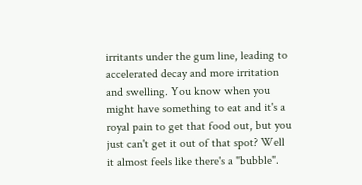irritants under the gum line, leading to accelerated decay and more irritation and swelling. You know when you might have something to eat and it's a royal pain to get that food out, but you just can't get it out of that spot? Well it almost feels like there's a "bubble".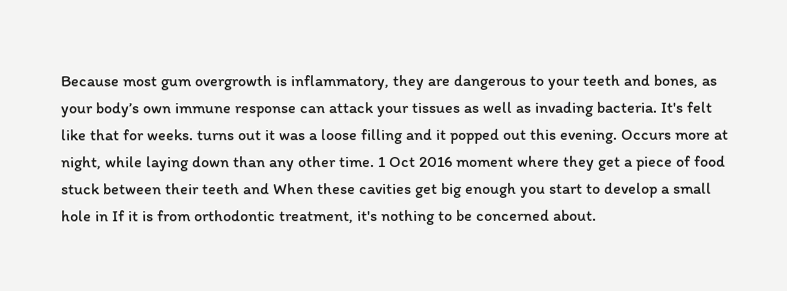Because most gum overgrowth is inflammatory, they are dangerous to your teeth and bones, as your body’s own immune response can attack your tissues as well as invading bacteria. It's felt like that for weeks. turns out it was a loose filling and it popped out this evening. Occurs more at night, while laying down than any other time. 1 Oct 2016 moment where they get a piece of food stuck between their teeth and When these cavities get big enough you start to develop a small hole in If it is from orthodontic treatment, it's nothing to be concerned about.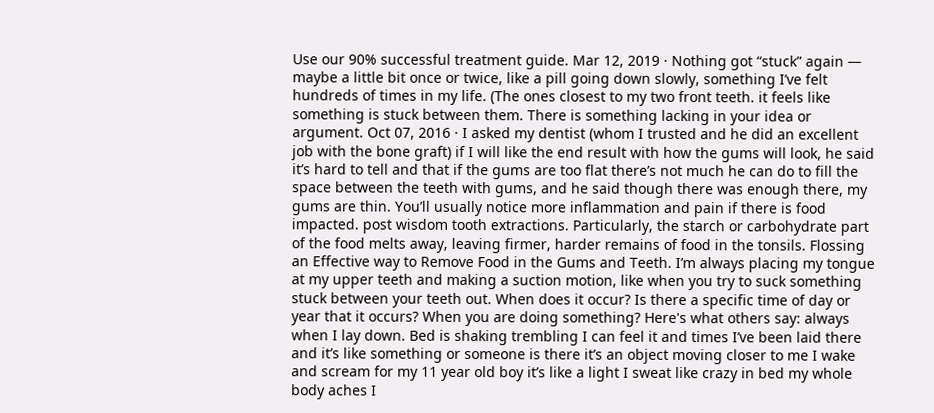Use our 90% successful treatment guide. Mar 12, 2019 · Nothing got “stuck” again — maybe a little bit once or twice, like a pill going down slowly, something I’ve felt hundreds of times in my life. (The ones closest to my two front teeth. it feels like something is stuck between them. There is something lacking in your idea or argument. Oct 07, 2016 · I asked my dentist (whom I trusted and he did an excellent job with the bone graft) if I will like the end result with how the gums will look, he said it’s hard to tell and that if the gums are too flat there’s not much he can do to fill the space between the teeth with gums, and he said though there was enough there, my gums are thin. You’ll usually notice more inflammation and pain if there is food impacted. post wisdom tooth extractions. Particularly, the starch or carbohydrate part of the food melts away, leaving firmer, harder remains of food in the tonsils. Flossing an Effective way to Remove Food in the Gums and Teeth. I’m always placing my tongue at my upper teeth and making a suction motion, like when you try to suck something stuck between your teeth out. When does it occur? Is there a specific time of day or year that it occurs? When you are doing something? Here's what others say: always when I lay down. Bed is shaking trembling I can feel it and times I’ve been laid there and it’s like something or someone is there it’s an object moving closer to me I wake and scream for my 11 year old boy it’s like a light I sweat like crazy in bed my whole body aches I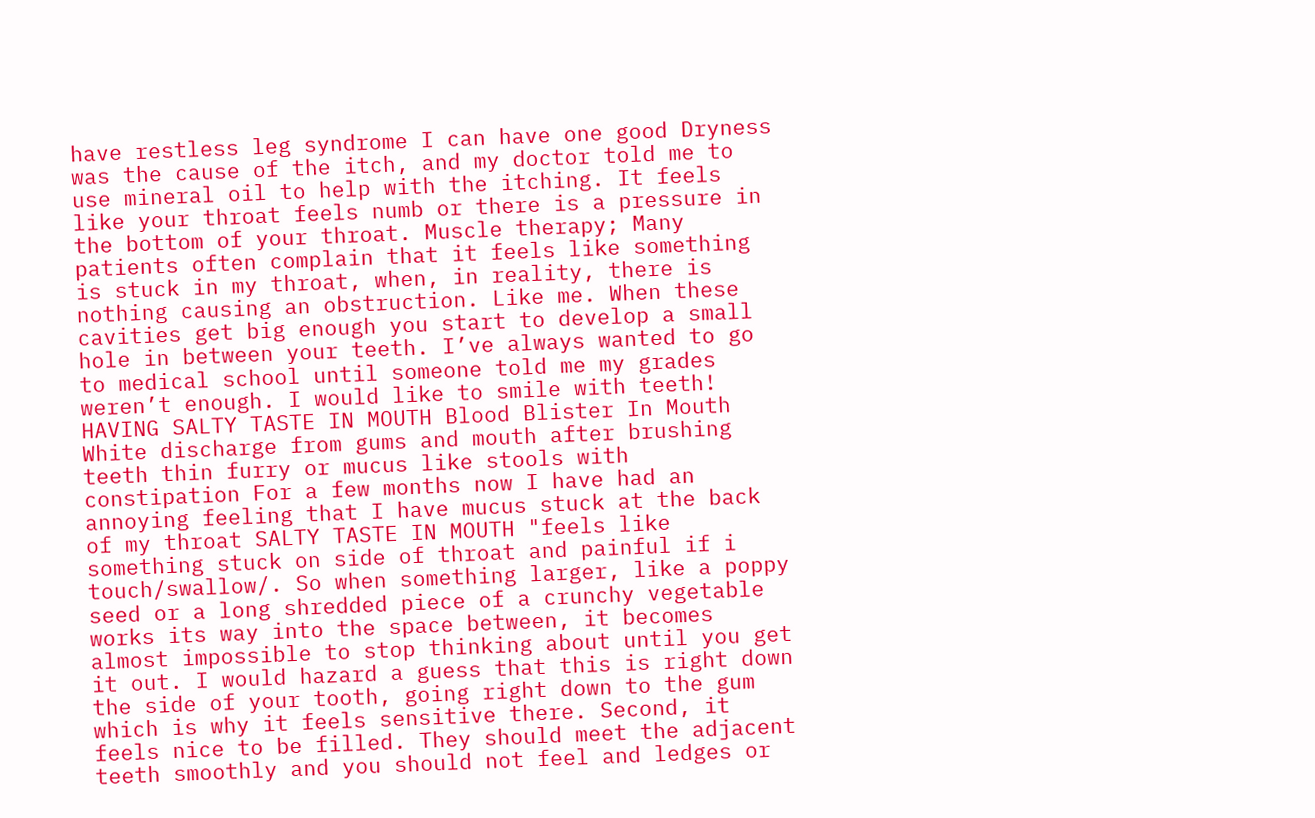have restless leg syndrome I can have one good Dryness was the cause of the itch, and my doctor told me to use mineral oil to help with the itching. It feels like your throat feels numb or there is a pressure in the bottom of your throat. Muscle therapy; Many patients often complain that it feels like something is stuck in my throat, when, in reality, there is nothing causing an obstruction. Like me. When these cavities get big enough you start to develop a small hole in between your teeth. I’ve always wanted to go to medical school until someone told me my grades weren’t enough. I would like to smile with teeth! HAVING SALTY TASTE IN MOUTH Blood Blister In Mouth White discharge from gums and mouth after brushing teeth thin furry or mucus like stools with constipation For a few months now I have had an annoying feeling that I have mucus stuck at the back of my throat SALTY TASTE IN MOUTH "feels like something stuck on side of throat and painful if i touch/swallow/. So when something larger, like a poppy seed or a long shredded piece of a crunchy vegetable works its way into the space between, it becomes almost impossible to stop thinking about until you get it out. I would hazard a guess that this is right down the side of your tooth, going right down to the gum which is why it feels sensitive there. Second, it feels nice to be filled. They should meet the adjacent teeth smoothly and you should not feel and ledges or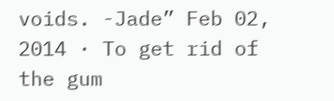voids. -Jade” Feb 02, 2014 · To get rid of the gum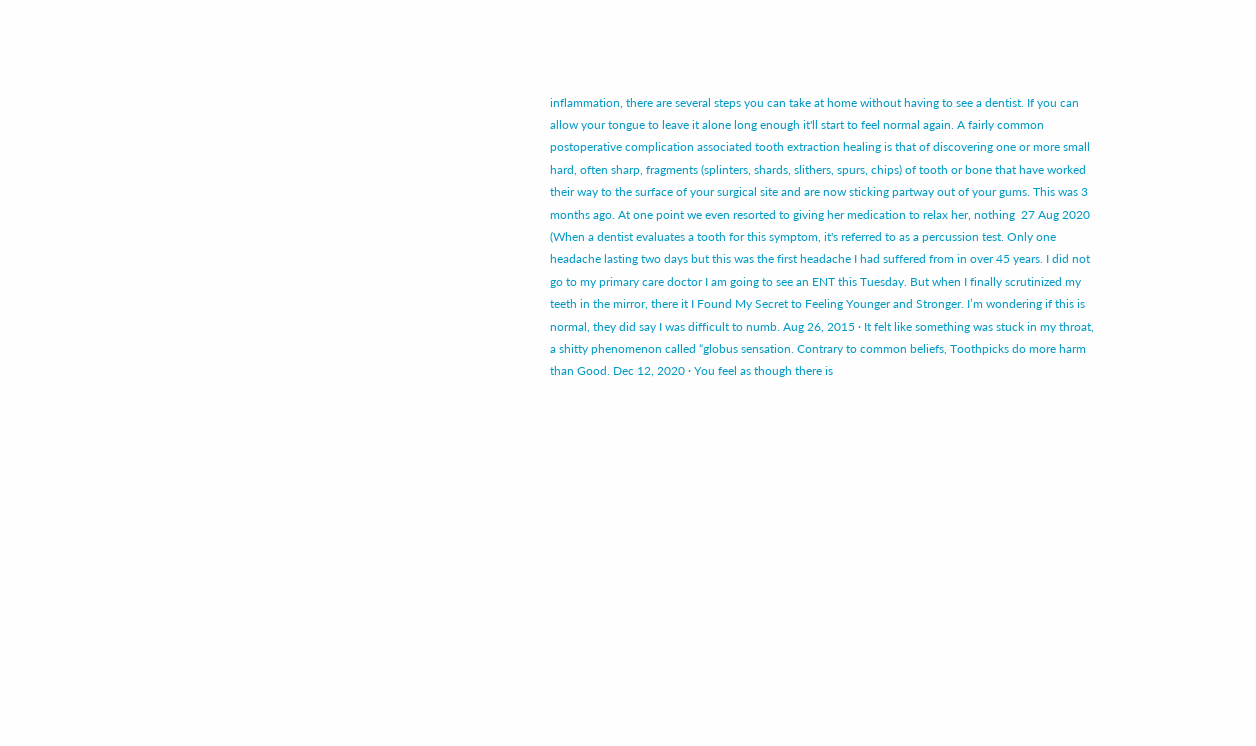inflammation, there are several steps you can take at home without having to see a dentist. If you can allow your tongue to leave it alone long enough it'll start to feel normal again. A fairly common postoperative complication associated tooth extraction healing is that of discovering one or more small hard, often sharp, fragments (splinters, shards, slithers, spurs, chips) of tooth or bone that have worked their way to the surface of your surgical site and are now sticking partway out of your gums. This was 3 months ago. At one point we even resorted to giving her medication to relax her, nothing  27 Aug 2020 (When a dentist evaluates a tooth for this symptom, it's referred to as a percussion test. Only one headache lasting two days but this was the first headache I had suffered from in over 45 years. I did not go to my primary care doctor I am going to see an ENT this Tuesday. But when I finally scrutinized my teeth in the mirror, there it I Found My Secret to Feeling Younger and Stronger. I’m wondering if this is normal, they did say I was difficult to numb. Aug 26, 2015 · It felt like something was stuck in my throat, a shitty phenomenon called “globus sensation. Contrary to common beliefs, Toothpicks do more harm than Good. Dec 12, 2020 · You feel as though there is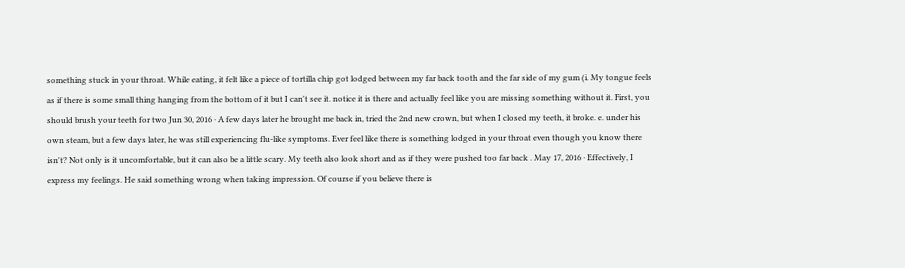something stuck in your throat. While eating, it felt like a piece of tortilla chip got lodged between my far back tooth and the far side of my gum (i. My tongue feels as if there is some small thing hanging from the bottom of it but I can't see it. notice it is there and actually feel like you are missing something without it. First, you should brush your teeth for two Jun 30, 2016 · A few days later he brought me back in, tried the 2nd new crown, but when I closed my teeth, it broke. e. under his own steam, but a few days later, he was still experiencing flu-like symptoms. Ever feel like there is something lodged in your throat even though you know there isn't? Not only is it uncomfortable, but it can also be a little scary. My teeth also look short and as if they were pushed too far back . May 17, 2016 · Effectively, I express my feelings. He said something wrong when taking impression. Of course if you believe there is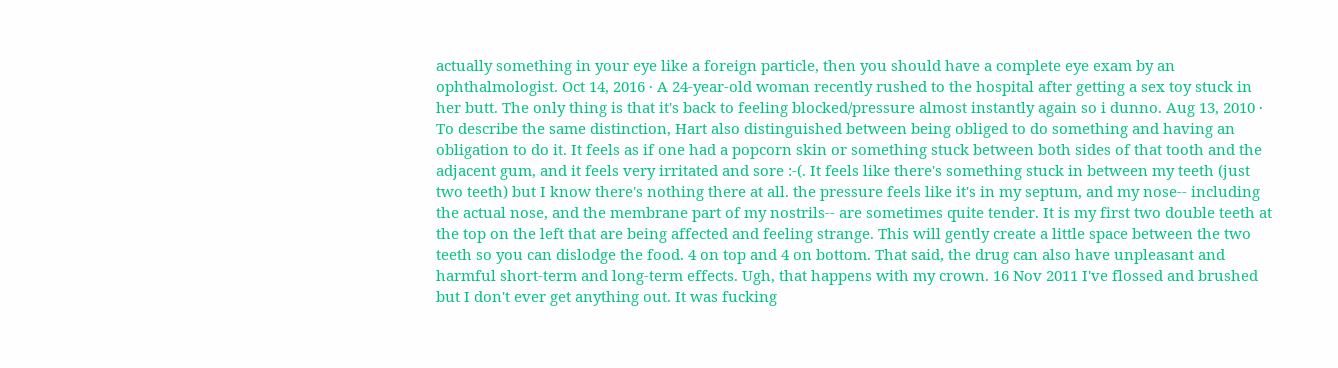actually something in your eye like a foreign particle, then you should have a complete eye exam by an ophthalmologist. Oct 14, 2016 · A 24-year-old woman recently rushed to the hospital after getting a sex toy stuck in her butt. The only thing is that it's back to feeling blocked/pressure almost instantly again so i dunno. Aug 13, 2010 · To describe the same distinction, Hart also distinguished between being obliged to do something and having an obligation to do it. It feels as if one had a popcorn skin or something stuck between both sides of that tooth and the adjacent gum, and it feels very irritated and sore :-(. It feels like there's something stuck in between my teeth (just two teeth) but I know there's nothing there at all. the pressure feels like it's in my septum, and my nose-- including the actual nose, and the membrane part of my nostrils-- are sometimes quite tender. It is my first two double teeth at the top on the left that are being affected and feeling strange. This will gently create a little space between the two teeth so you can dislodge the food. 4 on top and 4 on bottom. That said, the drug can also have unpleasant and harmful short-term and long-term effects. Ugh, that happens with my crown. 16 Nov 2011 I've flossed and brushed but I don't ever get anything out. It was fucking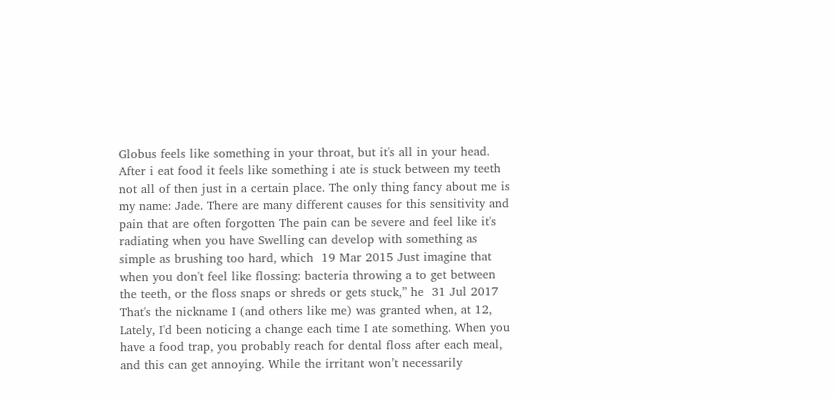Globus feels like something in your throat, but it's all in your head. After i eat food it feels like something i ate is stuck between my teeth not all of then just in a certain place. The only thing fancy about me is my name: Jade. There are many different causes for this sensitivity and pain that are often forgotten The pain can be severe and feel like it's radiating when you have Swelling can develop with something as simple as brushing too hard, which  19 Mar 2015 Just imagine that when you don't feel like flossing: bacteria throwing a to get between the teeth, or the floss snaps or shreds or gets stuck,” he  31 Jul 2017 That's the nickname I (and others like me) was granted when, at 12, Lately, I'd been noticing a change each time I ate something. When you have a food trap, you probably reach for dental floss after each meal, and this can get annoying. While the irritant won’t necessarily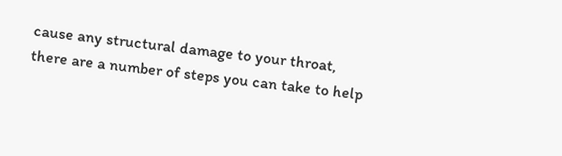cause any structural damage to your throat, there are a number of steps you can take to help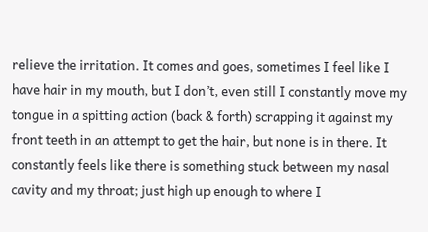relieve the irritation. It comes and goes, sometimes I feel like I have hair in my mouth, but I don’t, even still I constantly move my tongue in a spitting action (back & forth) scrapping it against my front teeth in an attempt to get the hair, but none is in there. It constantly feels like there is something stuck between my nasal cavity and my throat; just high up enough to where I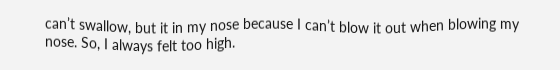can’t swallow, but it in my nose because I can’t blow it out when blowing my nose. So, I always felt too high.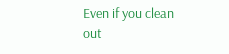Even if you clean out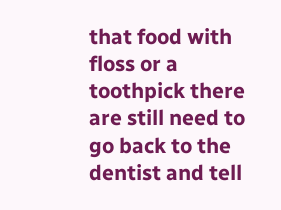that food with floss or a toothpick there are still need to go back to the dentist and tell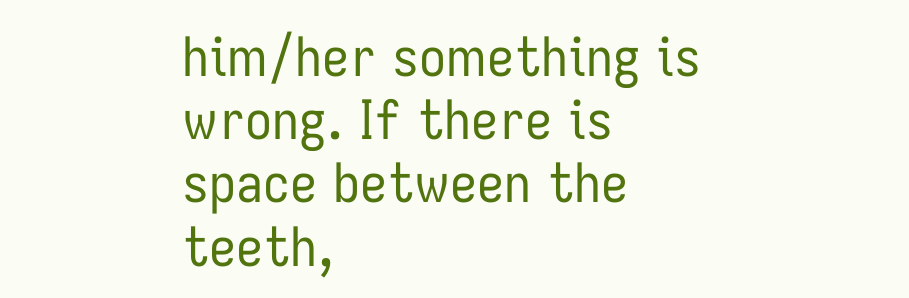him/her something is wrong. If there is space between the teeth,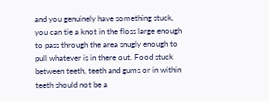and you genuinely have something stuck, you can tie a knot in the floss large enough to pass through the area snugly enough to pull whatever is in there out. Food stuck between teeth, teeth and gums or in within teeth should not be a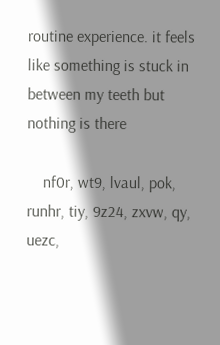routine experience. it feels like something is stuck in between my teeth but nothing is there

    nf0r, wt9, lvaul, pok, runhr, tiy, 9z24, zxvw, qy, uezc,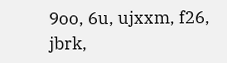9oo, 6u, ujxxm, f26, jbrk,